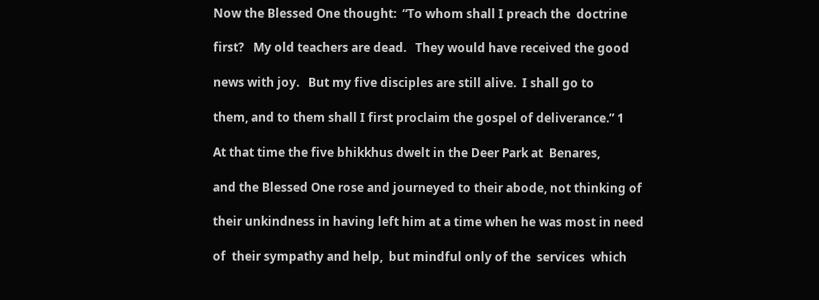Now the Blessed One thought:  “To whom shall I preach the  doctrine

first?   My old teachers are dead.   They would have received the good

news with joy.   But my five disciples are still alive.  I shall go to

them, and to them shall I first proclaim the gospel of deliverance.” 1

At that time the five bhikkhus dwelt in the Deer Park at  Benares,

and the Blessed One rose and journeyed to their abode, not thinking of

their unkindness in having left him at a time when he was most in need

of  their sympathy and help,  but mindful only of the  services  which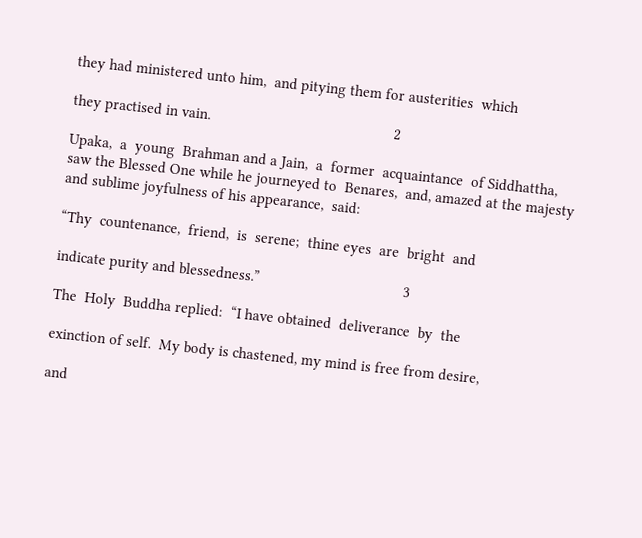they had ministered unto him,  and pitying them for austerities  which

they practised in vain.                                              2

Upaka,  a  young  Brahman and a Jain,  a  former  acquaintance  of Siddhattha,  saw the Blessed One while he journeyed to  Benares,  and, amazed at the majesty and sublime joyfulness of his appearance,  said:

“Thy  countenance,  friend,  is  serene;  thine eyes  are  bright  and

indicate purity and blessedness.”                                    3

The  Holy  Buddha replied:  “I have obtained  deliverance  by  the

exinction of self.  My body is chastened, my mind is free from desire,

and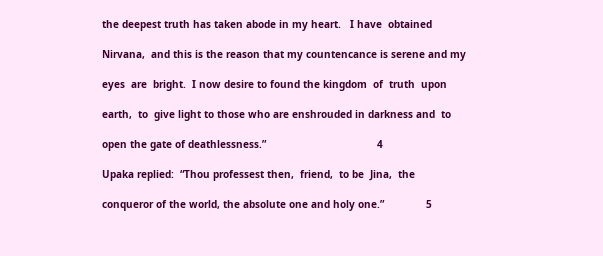the deepest truth has taken abode in my heart.   I have  obtained

Nirvana,  and this is the reason that my countencance is serene and my

eyes  are  bright.  I now desire to found the kingdom  of  truth  upon

earth,  to  give light to those who are enshrouded in darkness and  to

open the gate of deathlessness.”                                     4

Upaka replied:  “Thou professest then,  friend,  to be  Jina,  the

conqueror of the world, the absolute one and holy one.”              5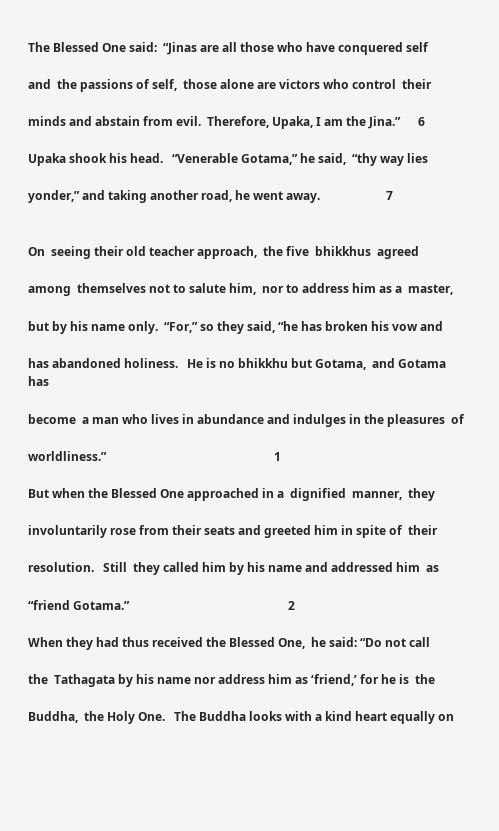The Blessed One said:  “Jinas are all those who have conquered self

and  the passions of self,  those alone are victors who control  their

minds and abstain from evil.  Therefore, Upaka, I am the Jina.”      6

Upaka shook his head.   “Venerable Gotama,” he said,  “thy way lies

yonder,” and taking another road, he went away.                      7


On  seeing their old teacher approach,  the five  bhikkhus  agreed

among  themselves not to salute him,  nor to address him as a  master,

but by his name only.  “For,” so they said, “he has broken his vow and

has abandoned holiness.   He is no bhikkhu but Gotama,  and Gotama has

become  a man who lives in abundance and indulges in the pleasures  of

worldliness.”                                                        1

But when the Blessed One approached in a  dignified  manner,  they

involuntarily rose from their seats and greeted him in spite of  their

resolution.   Still  they called him by his name and addressed him  as

“friend Gotama.”                                                     2

When they had thus received the Blessed One,  he said: “Do not call

the  Tathagata by his name nor address him as ‘friend,’ for he is  the

Buddha,  the Holy One.   The Buddha looks with a kind heart equally on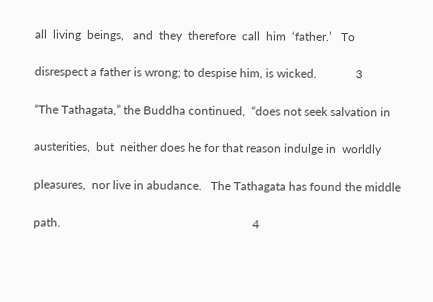all  living  beings,   and  they  therefore  call  him  ‘father.’   To

disrespect a father is wrong; to despise him, is wicked.             3

“The Tathagata,” the Buddha continued,  “does not seek salvation in

austerities,  but  neither does he for that reason indulge in  worldly

pleasures,  nor live in abudance.   The Tathagata has found the middle

path.                                                                4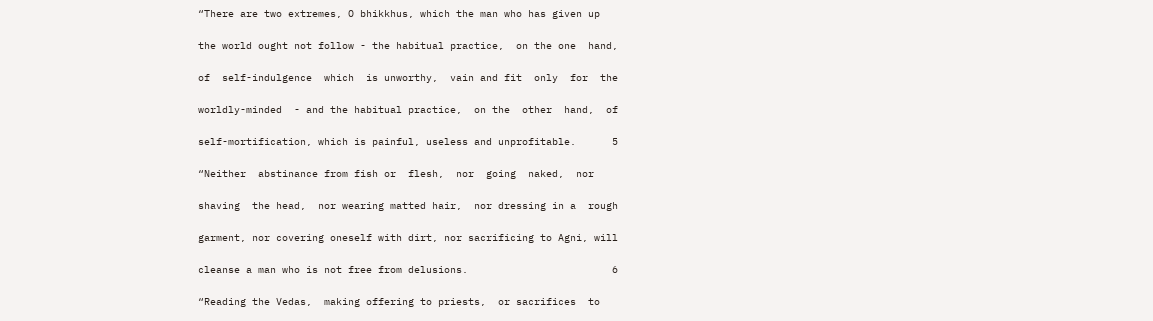“There are two extremes, O bhikkhus, which the man who has given up

the world ought not follow - the habitual practice,  on the one  hand,

of  self-indulgence  which  is unworthy,  vain and fit  only  for  the

worldly-minded  - and the habitual practice,  on the  other  hand,  of

self-mortification, which is painful, useless and unprofitable.      5

“Neither  abstinance from fish or  flesh,  nor  going  naked,  nor

shaving  the head,  nor wearing matted hair,  nor dressing in a  rough

garment, nor covering oneself with dirt, nor sacrificing to Agni, will

cleanse a man who is not free from delusions.                        6

“Reading the Vedas,  making offering to priests,  or sacrifices  to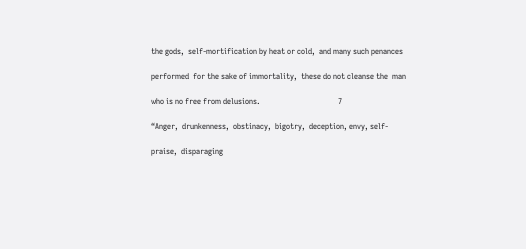the gods,  self-mortification by heat or cold,  and many such penances

performed  for the sake of immortality,  these do not cleanse the  man

who is no free from delusions.                                       7

“Anger,  drunkenness,  obstinacy,  bigotry,  deception, envy, self-

praise,  disparaging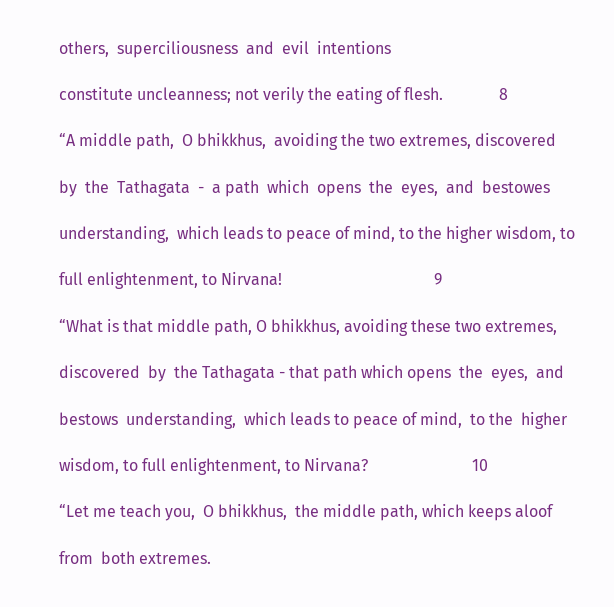others,  superciliousness  and  evil  intentions

constitute uncleanness; not verily the eating of flesh.              8

“A middle path,  O bhikkhus,  avoiding the two extremes, discovered

by  the  Tathagata  -  a path  which  opens  the  eyes,  and  bestowes

understanding,  which leads to peace of mind, to the higher wisdom, to

full enlightenment, to Nirvana!                                      9

“What is that middle path, O bhikkhus, avoiding these two extremes,

discovered  by  the Tathagata - that path which opens  the  eyes,  and

bestows  understanding,  which leads to peace of mind,  to the  higher

wisdom, to full enlightenment, to Nirvana?                          10

“Let me teach you,  O bhikkhus,  the middle path, which keeps aloof

from  both extremes.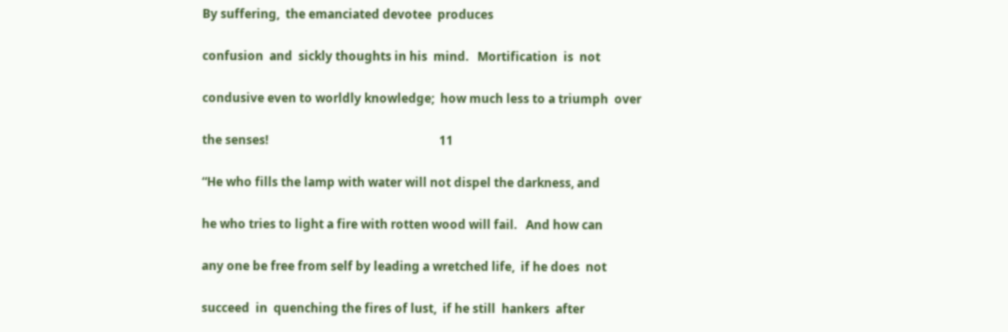By suffering,  the emanciated devotee  produces

confusion  and  sickly thoughts in his  mind.   Mortification  is  not

condusive even to worldly knowledge;  how much less to a triumph  over

the senses!                                                         11

“He who fills the lamp with water will not dispel the darkness, and

he who tries to light a fire with rotten wood will fail.   And how can

any one be free from self by leading a wretched life,  if he does  not

succeed  in  quenching the fires of lust,  if he still  hankers  after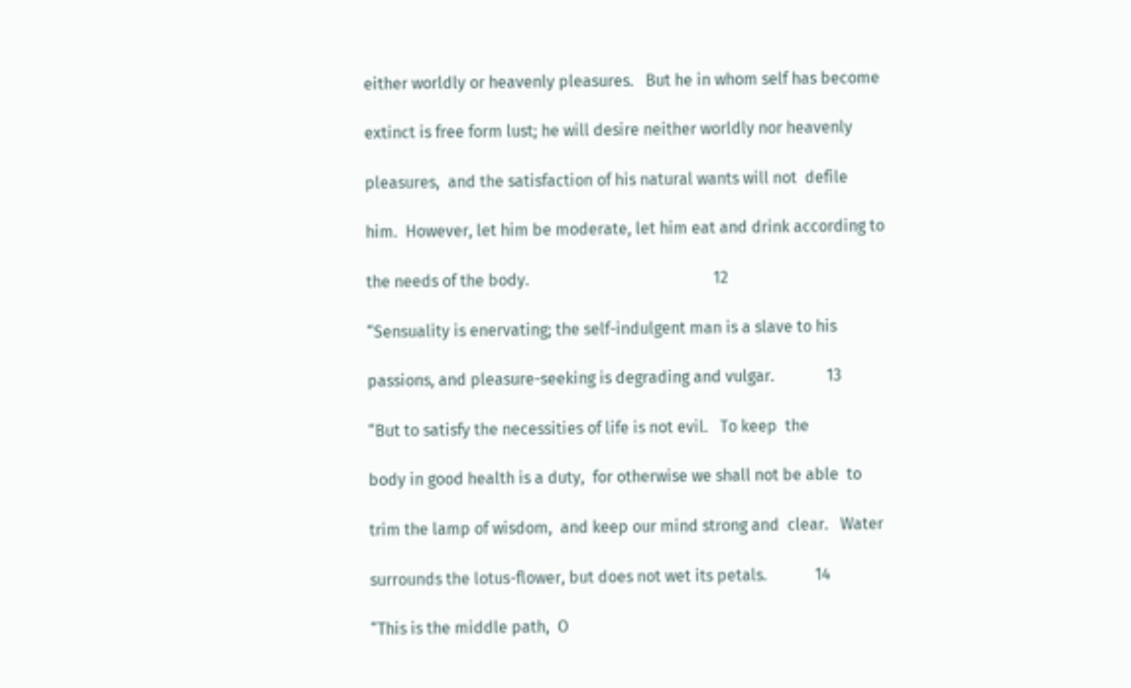either worldly or heavenly pleasures.   But he in whom self has become

extinct is free form lust; he will desire neither worldly nor heavenly

pleasures,  and the satisfaction of his natural wants will not  defile

him.  However, let him be moderate, let him eat and drink according to

the needs of the body.                                              12

“Sensuality is enervating; the self-indulgent man is a slave to his

passions, and pleasure-seeking is degrading and vulgar.             13

“But to satisfy the necessities of life is not evil.   To keep  the

body in good health is a duty,  for otherwise we shall not be able  to

trim the lamp of wisdom,  and keep our mind strong and  clear.   Water

surrounds the lotus-flower, but does not wet its petals.            14

“This is the middle path,  O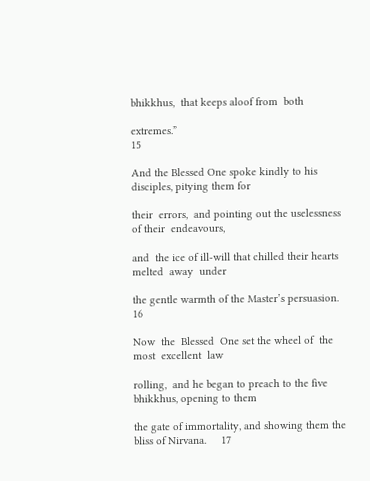bhikkhus,  that keeps aloof from  both

extremes.”                                                          15

And the Blessed One spoke kindly to his disciples, pitying them for

their  errors,  and pointing out the uselessness of their  endeavours,

and  the ice of ill-will that chilled their hearts melted  away  under

the gentle warmth of the Master’s persuasion.                       16

Now  the  Blessed  One set the wheel of  the  most  excellent  law

rolling,  and he began to preach to the five bhikkhus, opening to them

the gate of immortality, and showing them the bliss of Nirvana.     17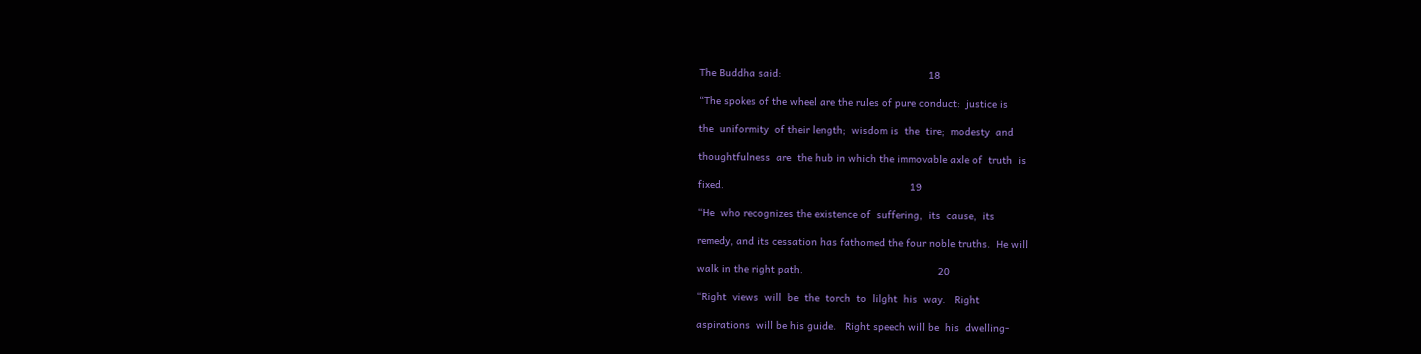The Buddha said:                                                 18

“The spokes of the wheel are the rules of pure conduct:  justice is

the  uniformity  of their length;  wisdom is  the  tire;  modesty  and

thoughtfulness  are  the hub in which the immovable axle of  truth  is

fixed.                                                              19

“He  who recognizes the existence of  suffering,  its  cause,  its

remedy, and its cessation has fathomed the four noble truths.  He will

walk in the right path.                                             20

“Right  views  will  be  the  torch  to  lilght  his  way.   Right

aspirations  will be his guide.   Right speech will be  his  dwelling-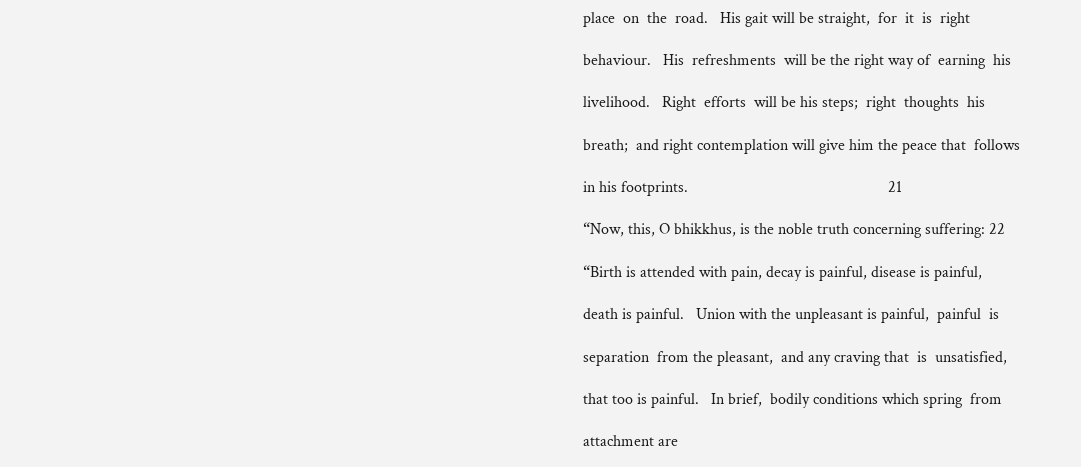place  on  the  road.   His gait will be straight,  for  it  is  right

behaviour.   His  refreshments  will be the right way of  earning  his

livelihood.   Right  efforts  will be his steps;  right  thoughts  his

breath;  and right contemplation will give him the peace that  follows

in his footprints.                                                  21

“Now, this, O bhikkhus, is the noble truth concerning suffering: 22

“Birth is attended with pain, decay is painful, disease is painful,

death is painful.   Union with the unpleasant is painful,  painful  is

separation  from the pleasant,  and any craving that  is  unsatisfied,

that too is painful.   In brief,  bodily conditions which spring  from

attachment are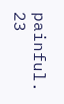painful.                                             23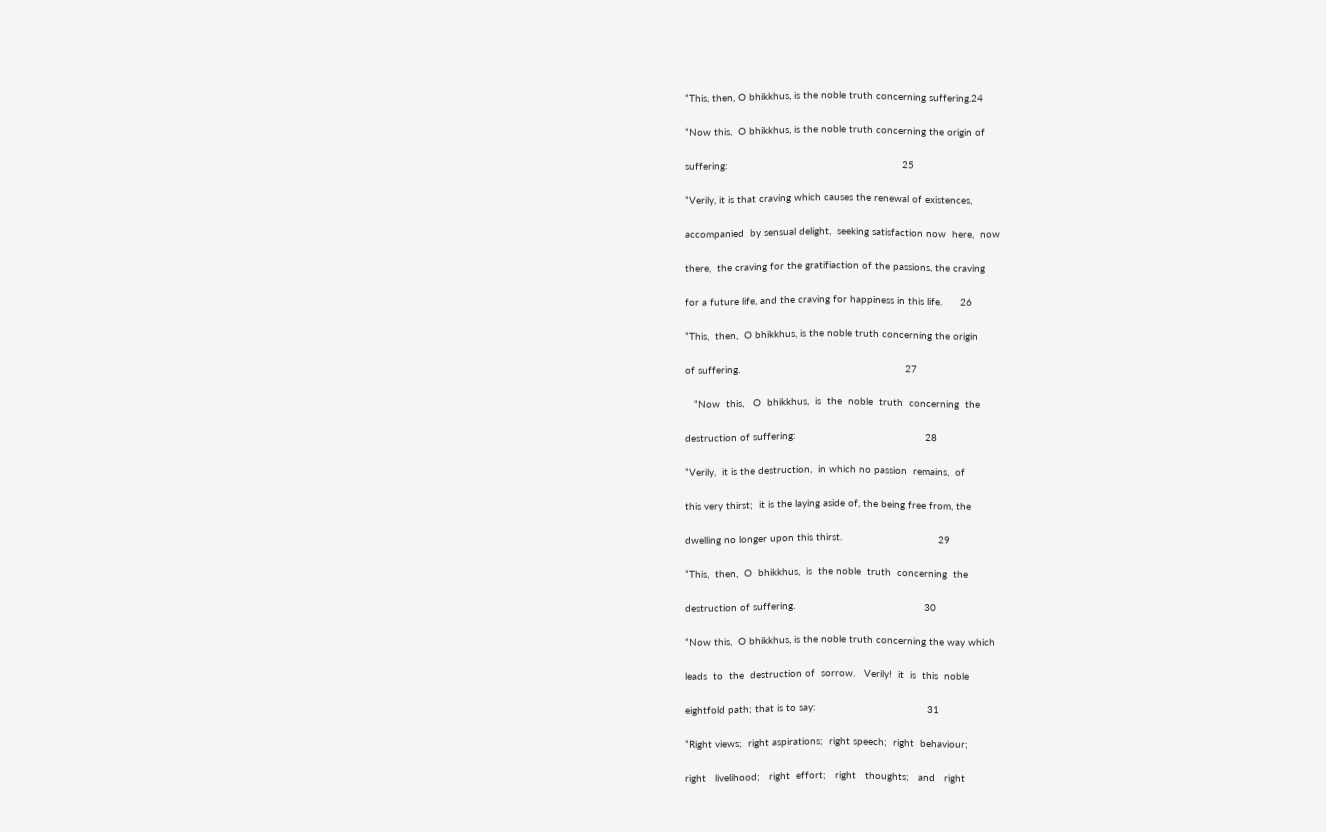“This, then, O bhikkhus, is the noble truth concerning suffering.24

“Now this,  O bhikkhus, is the noble truth concerning the origin of

suffering:                                                          25

“Verily, it is that craving which causes the renewal of existences,

accompanied  by sensual delight,  seeking satisfaction now  here,  now

there,  the craving for the gratifiaction of the passions, the craving

for a future life, and the craving for happiness in this life.      26

“This,  then,  O bhikkhus, is the noble truth concerning the origin

of suffering.                                                       27

   “Now  this,   O  bhikkhus,  is  the  noble  truth  concerning  the

destruction of suffering:                                           28

“Verily,  it is the destruction,  in which no passion  remains,  of

this very thirst;  it is the laying aside of, the being free from, the

dwelling no longer upon this thirst.                                29

“This,  then,  O  bhikkhus,  is  the noble  truth  concerning  the

destruction of suffering.                                           30

“Now this,  O bhikkhus, is the noble truth concerning the way which

leads  to  the  destruction of  sorrow.   Verily!  it  is  this  noble

eightfold path; that is to say:                                     31

“Right views;  right aspirations;  right speech;  right  behaviour;

right   livelihood;   right  effort;   right   thoughts;   and   right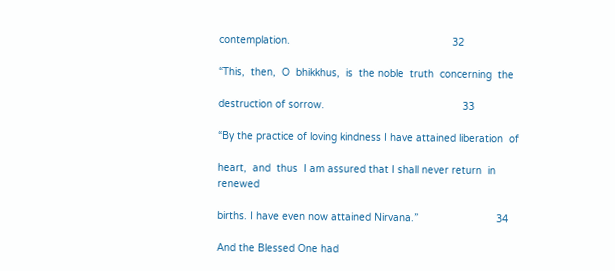contemplation.                                                      32

“This,  then,  O  bhikkhus,  is  the noble  truth  concerning  the

destruction of sorrow.                                              33

“By the practice of loving kindness I have attained liberation  of

heart,  and  thus  I am assured that I shall never return  in  renewed

births. I have even now attained Nirvana.”                          34

And the Blessed One had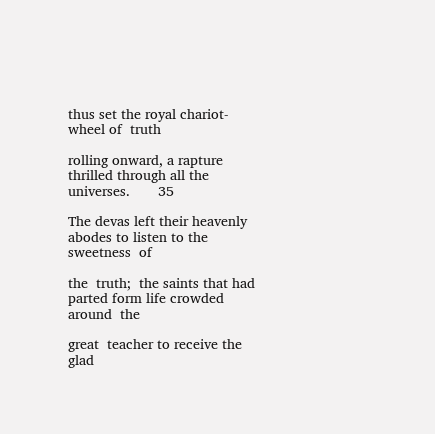thus set the royal chariot-wheel of  truth

rolling onward, a rapture thrilled through all the universes.       35

The devas left their heavenly abodes to listen to the sweetness  of

the  truth;  the saints that had parted form life crowded  around  the

great  teacher to receive the glad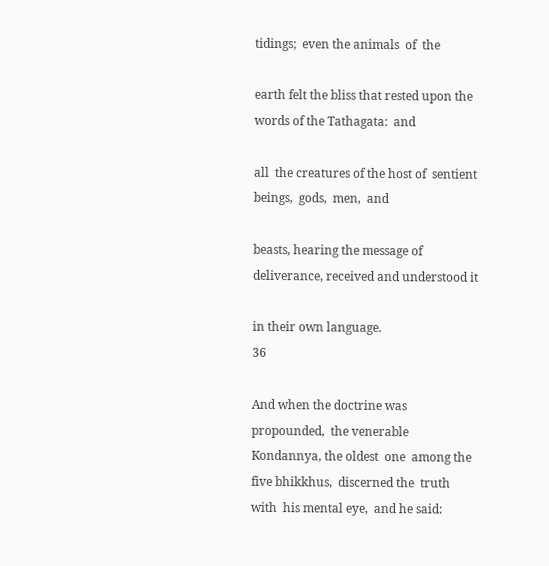tidings;  even the animals  of  the

earth felt the bliss that rested upon the words of the Tathagata:  and

all  the creatures of the host of  sentient  beings,  gods,  men,  and

beasts, hearing the message of deliverance, received and understood it

in their own language.                                              36

And when the doctrine was propounded,  the venerable Kondannya, the oldest  one  among the five bhikkhus,  discerned the  truth  with  his mental eye,  and he said: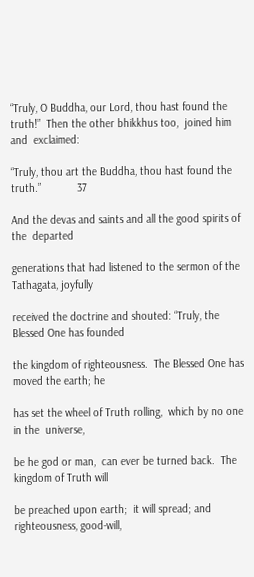“Truly, O Buddha, our Lord, thou hast found the  truth!”  Then the other bhikkhus too,  joined him and  exclaimed:

“Truly, thou art the Buddha, thou hast found the truth.”            37

And the devas and saints and all the good spirits of the  departed

generations that had listened to the sermon of the Tathagata, joyfully

received the doctrine and shouted: “Truly, the Blessed One has founded

the kingdom of righteousness.  The Blessed One has moved the earth; he

has set the wheel of Truth rolling,  which by no one in the  universe,

be he god or man,  can ever be turned back.  The kingdom of Truth will

be preached upon earth;  it will spread; and righteousness, good-will,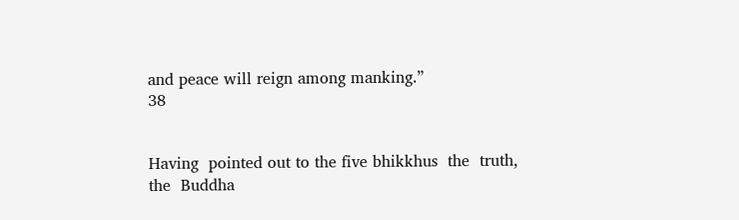and peace will reign among manking.”                                38


Having  pointed out to the five bhikkhus  the  truth,  the  Buddha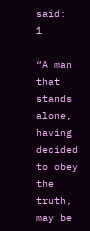said:                                                                1

“A man that stands alone,  having decided to obey the truth, may be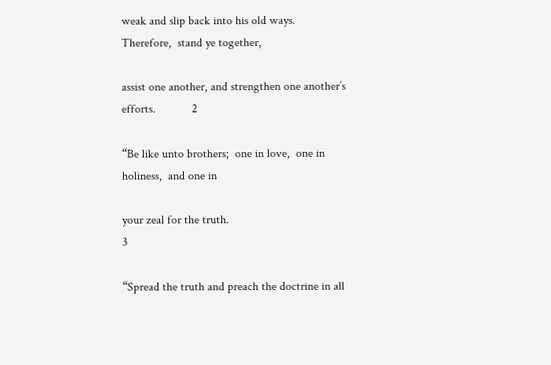weak and slip back into his old ways.   Therefore,  stand ye together,

assist one another, and strengthen one another’s efforts.            2

“Be like unto brothers;  one in love,  one in holiness,  and one in

your zeal for the truth.                                             3

“Spread the truth and preach the doctrine in all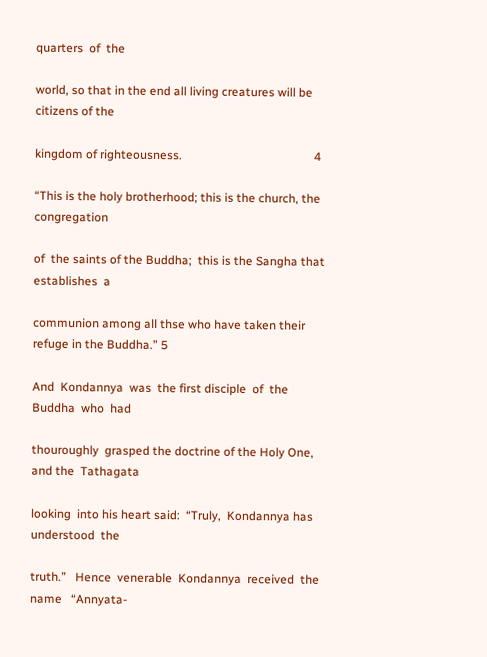quarters  of  the

world, so that in the end all living creatures will be citizens of the

kingdom of righteousness.                                            4

“This is the holy brotherhood; this is the church, the congregation

of  the saints of the Buddha;  this is the Sangha that  establishes  a

communion among all thse who have taken their refuge in the Buddha.” 5

And  Kondannya  was  the first disciple  of  the  Buddha  who  had

thouroughly  grasped the doctrine of the Holy One,  and the  Tathagata

looking  into his heart said:  “Truly,  Kondannya has  understood  the

truth.”   Hence  venerable  Kondannya  received  the  name   “Annyata-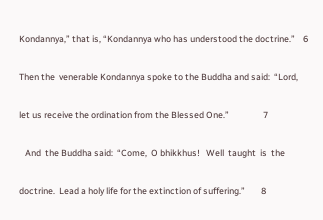Kondannya,” that is, “Kondannya who has understood the doctrine.”    6

Then the  venerable Kondannya spoke to the Buddha and said:  “Lord,

let us receive the ordination from the Blessed One.”                 7

   And  the Buddha said:  “Come,  O bhikkhus!   Well  taught  is  the

doctrine.  Lead a holy life for the extinction of suffering.”        8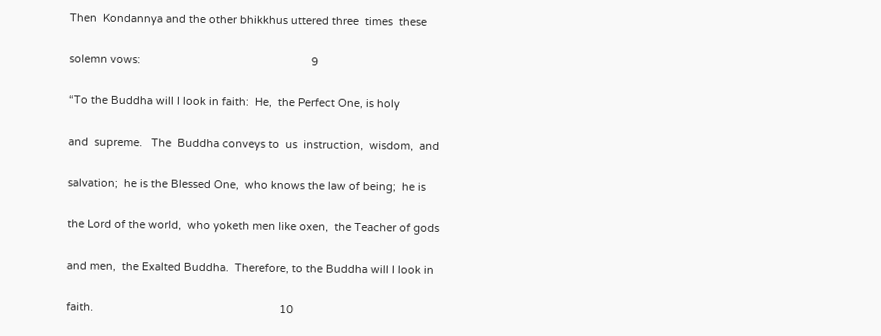Then  Kondannya and the other bhikkhus uttered three  times  these

solemn vows:                                                         9

“To the Buddha will I look in faith:  He,  the Perfect One, is holy

and  supreme.   The  Buddha conveys to  us  instruction,  wisdom,  and

salvation;  he is the Blessed One,  who knows the law of being;  he is

the Lord of the world,  who yoketh men like oxen,  the Teacher of gods

and men,  the Exalted Buddha.  Therefore, to the Buddha will I look in

faith.                                                              10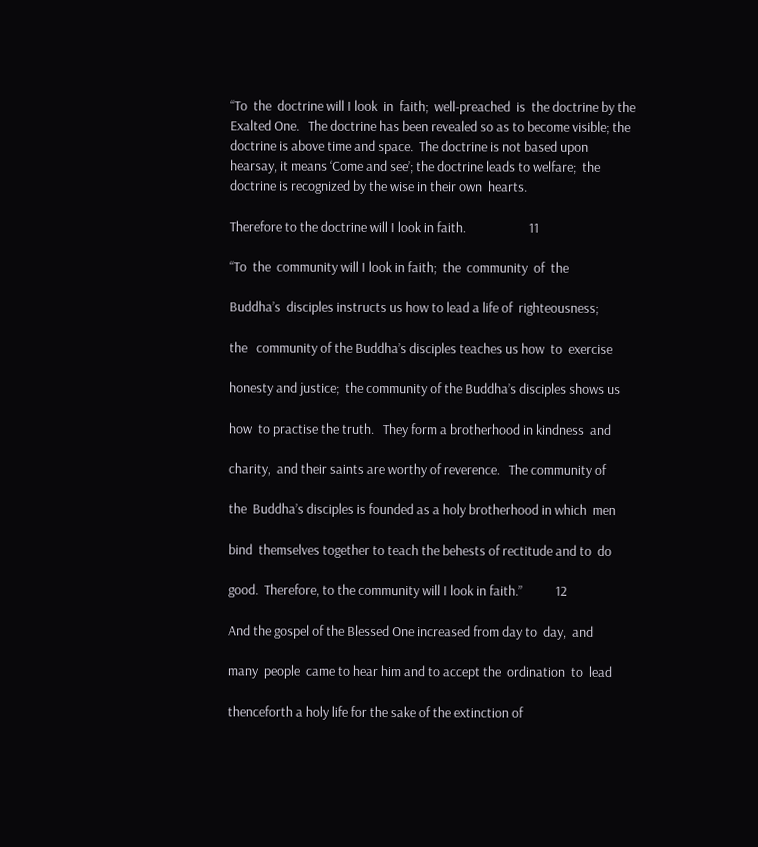“To  the  doctrine will I look  in  faith;  well-preached  is  the doctrine by the Exalted One.   The doctrine has been revealed so as to become visible; the doctrine is above time and space.  The doctrine is not based upon hearsay, it means ‘Come and see’; the doctrine leads to welfare;  the doctrine is recognized by the wise in their own  hearts.

Therefore to the doctrine will I look in faith.                     11

“To  the  community will I look in faith;  the  community  of  the

Buddha’s  disciples instructs us how to lead a life of  righteousness;

the   community of the Buddha’s disciples teaches us how  to  exercise

honesty and justice;  the community of the Buddha’s disciples shows us

how  to practise the truth.   They form a brotherhood in kindness  and

charity,  and their saints are worthy of reverence.   The community of

the  Buddha’s disciples is founded as a holy brotherhood in which  men

bind  themselves together to teach the behests of rectitude and to  do

good.  Therefore, to the community will I look in faith.”           12

And the gospel of the Blessed One increased from day to  day,  and

many  people  came to hear him and to accept the  ordination  to  lead

thenceforth a holy life for the sake of the extinction of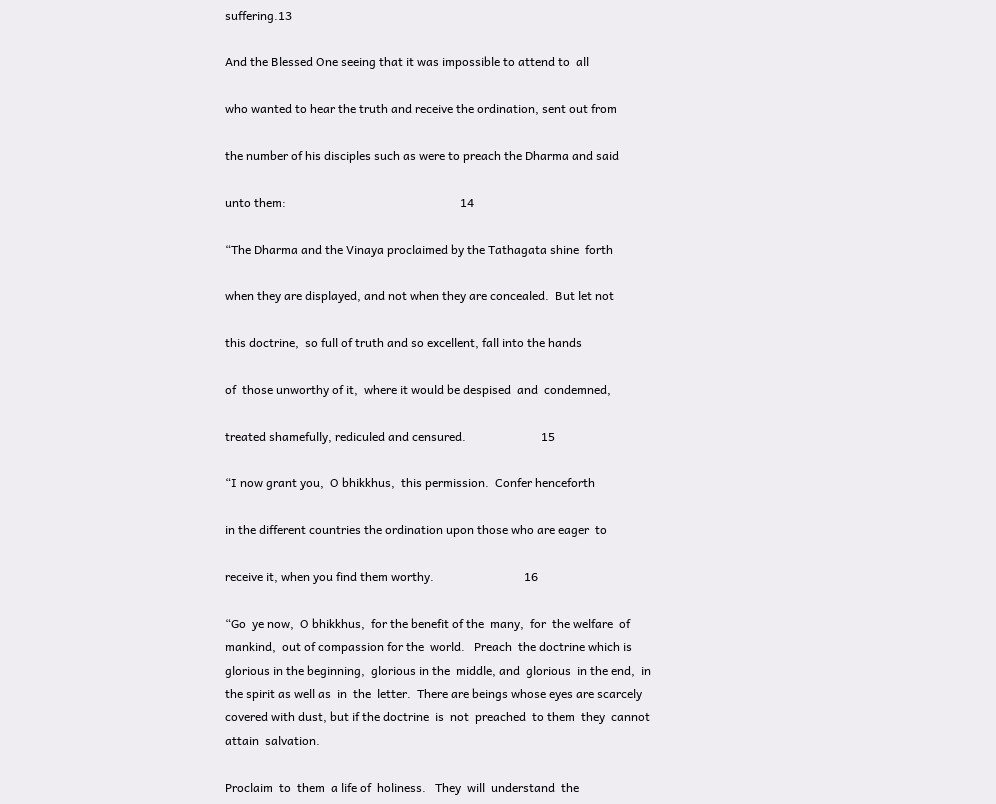suffering.13

And the Blessed One seeing that it was impossible to attend to  all

who wanted to hear the truth and receive the ordination, sent out from

the number of his disciples such as were to preach the Dharma and said

unto them:                                                          14

“The Dharma and the Vinaya proclaimed by the Tathagata shine  forth

when they are displayed, and not when they are concealed.  But let not

this doctrine,  so full of truth and so excellent, fall into the hands

of  those unworthy of it,  where it would be despised  and  condemned,

treated shamefully, rediculed and censured.                         15

“I now grant you,  O bhikkhus,  this permission.  Confer henceforth

in the different countries the ordination upon those who are eager  to

receive it, when you find them worthy.                              16

“Go  ye now,  O bhikkhus,  for the benefit of the  many,  for  the welfare  of  mankind,  out of compassion for the  world.   Preach  the doctrine which is glorious in the beginning,  glorious in the  middle, and  glorious  in the end,  in the spirit as well as  in  the  letter.  There are beings whose eyes are scarcely covered with dust, but if the doctrine  is  not  preached  to them  they  cannot  attain  salvation.

Proclaim  to  them  a life of  holiness.   They  will  understand  the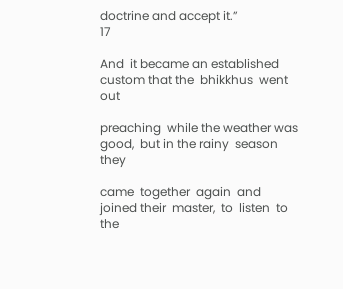doctrine and accept it.”                                            17

And  it became an established custom that the  bhikkhus  went  out

preaching  while the weather was good,  but in the rainy  season  they

came  together  again  and  joined their  master,  to  listen  to  the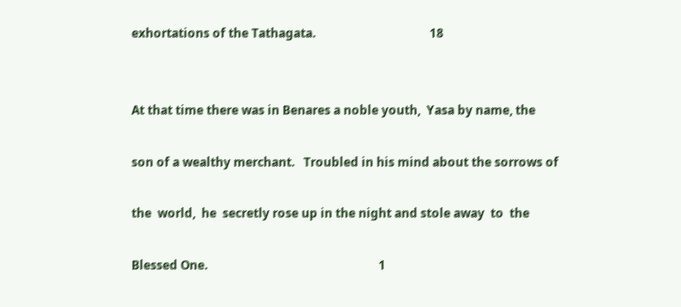exhortations of the Tathagata.                                      18


At that time there was in Benares a noble youth,  Yasa by name, the

son of a wealthy merchant.   Troubled in his mind about the sorrows of

the  world,  he  secretly rose up in the night and stole away  to  the

Blessed One.                                                         1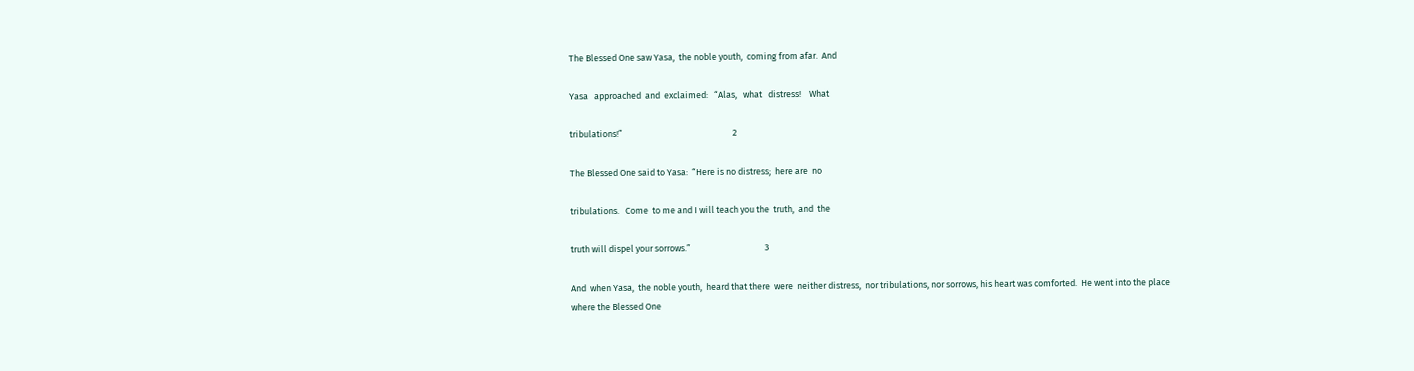The Blessed One saw Yasa,  the noble youth,  coming from afar.  And

Yasa   approached  and  exclaimed:   “Alas,   what   distress!    What

tribulations!”                                                       2

The Blessed One said to Yasa:  “Here is no distress;  here are  no

tribulations.   Come  to me and I will teach you the  truth,  and  the

truth will dispel your sorrows.”                                     3

And  when Yasa,  the noble youth,  heard that there  were  neither distress,  nor tribulations, nor sorrows, his heart was comforted.  He went into the place where the Blessed One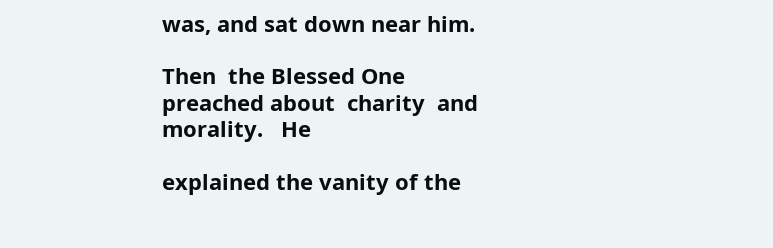was, and sat down near him.

Then  the Blessed One preached about  charity  and  morality.   He

explained the vanity of the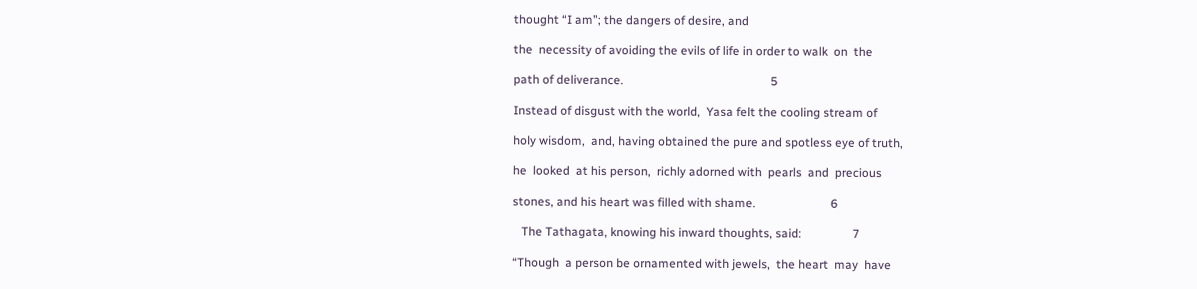thought “I am”; the dangers of desire, and

the  necessity of avoiding the evils of life in order to walk  on  the

path of deliverance.                                                 5

Instead of disgust with the world,  Yasa felt the cooling stream of

holy wisdom,  and, having obtained the pure and spotless eye of truth,

he  looked  at his person,  richly adorned with  pearls  and  precious

stones, and his heart was filled with shame.                         6

   The Tathagata, knowing his inward thoughts, said:                 7

“Though  a person be ornamented with jewels,  the heart  may  have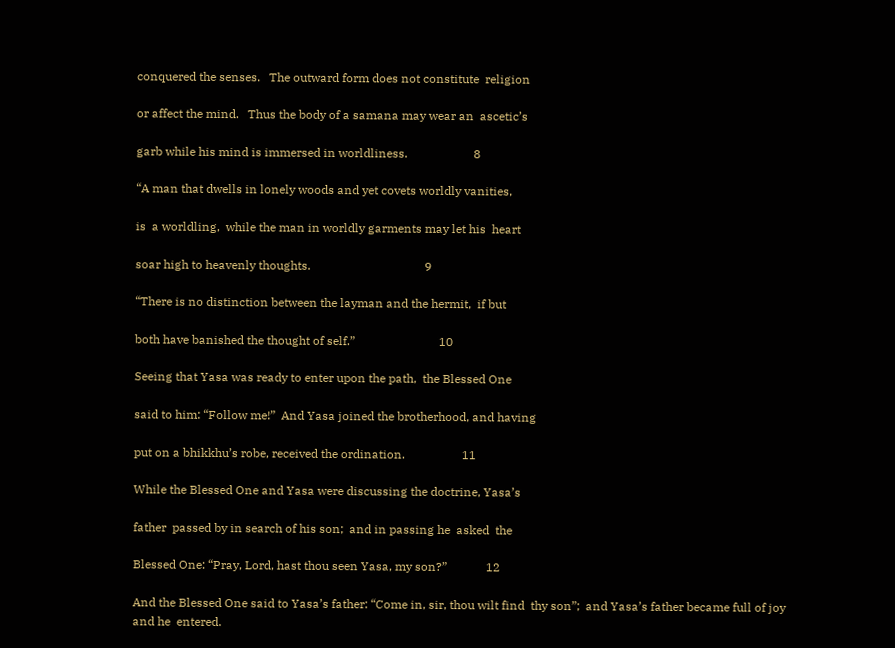conquered the senses.   The outward form does not constitute  religion

or affect the mind.   Thus the body of a samana may wear an  ascetic’s

garb while his mind is immersed in worldliness.                      8

“A man that dwells in lonely woods and yet covets worldly vanities,

is  a worldling,  while the man in worldly garments may let his  heart

soar high to heavenly thoughts.                                      9

“There is no distinction between the layman and the hermit,  if but

both have banished the thought of self.”                            10

Seeing that Yasa was ready to enter upon the path,  the Blessed One

said to him: “Follow me!”  And Yasa joined the brotherhood, and having

put on a bhikkhu’s robe, received the ordination.                   11

While the Blessed One and Yasa were discussing the doctrine, Yasa’s

father  passed by in search of his son;  and in passing he  asked  the

Blessed One: “Pray, Lord, hast thou seen Yasa, my son?”             12

And the Blessed One said to Yasa’s father: “Come in, sir, thou wilt find  thy son”;  and Yasa’s father became full of joy and he  entered.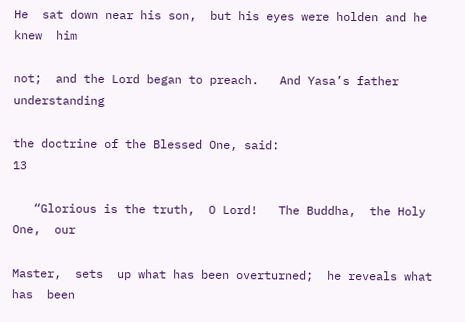He  sat down near his son,  but his eyes were holden and he  knew  him

not;  and the Lord began to preach.   And Yasa’s father  understanding

the doctrine of the Blessed One, said:                              13

   “Glorious is the truth,  O Lord!   The Buddha,  the Holy  One,  our

Master,  sets  up what has been overturned;  he reveals what has  been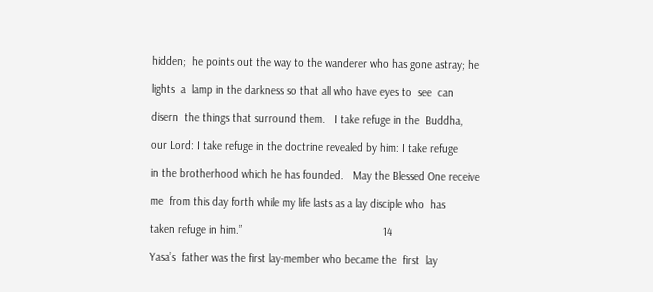hidden;  he points out the way to the wanderer who has gone astray; he

lights  a  lamp in the darkness so that all who have eyes to  see  can

disern  the things that surround them.   I take refuge in the  Buddha,

our Lord: I take refuge in the doctrine revealed by him: I take refuge

in the brotherhood which he has founded.   May the Blessed One receive

me  from this day forth while my life lasts as a lay disciple who  has

taken refuge in him.”                                               14

Yasa’s  father was the first lay-member who became the  first  lay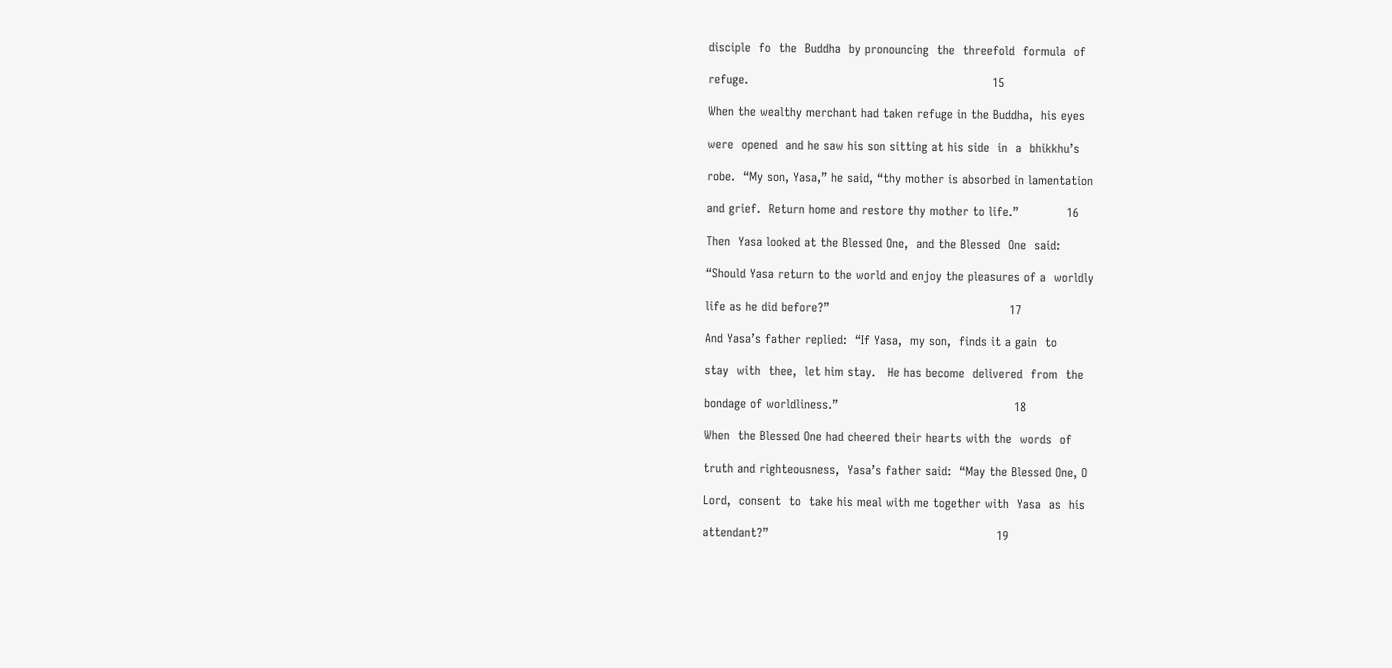disciple  fo  the  Buddha  by pronouncing  the  threefold  formula  of

refuge.                                                             15

When the wealthy merchant had taken refuge in the Buddha,  his eyes

were  opened  and he saw his son sitting at his side  in  a  bhikkhu’s

robe.  “My son, Yasa,” he said, “thy mother is absorbed in lamentation

and grief.  Return home and restore thy mother to life.”            16

Then  Yasa looked at the Blessed One,  and the Blessed  One  said:

“Should Yasa return to the world and enjoy the pleasures of a  worldly

life as he did before?”                                             17

And Yasa’s father replied:  “If Yasa,  my son,  finds it a gain  to

stay  with  thee,  let him stay.   He has become  delivered  from  the

bondage of worldliness.”                                            18

When  the Blessed One had cheered their hearts with the  words  of

truth and righteousness,  Yasa’s father said:  “May the Blessed One, O

Lord,  consent  to  take his meal with me together with  Yasa  as  his

attendant?”                                                         19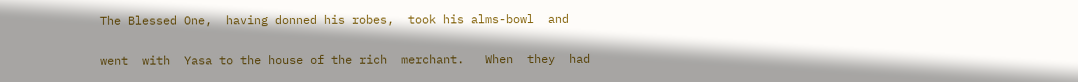The Blessed One,  having donned his robes,  took his alms-bowl  and

went  with  Yasa to the house of the rich  merchant.   When  they  had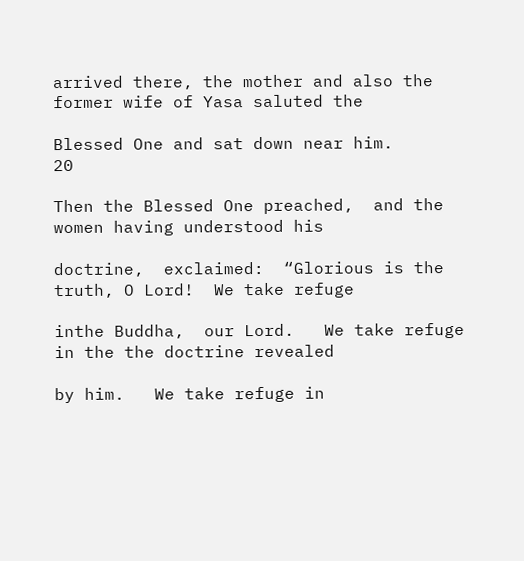arrived there, the mother and also the former wife of Yasa saluted the

Blessed One and sat down near him.                                  20

Then the Blessed One preached,  and the women having understood his

doctrine,  exclaimed:  “Glorious is the truth, O Lord!  We take refuge

inthe Buddha,  our Lord.   We take refuge in the the doctrine revealed

by him.   We take refuge in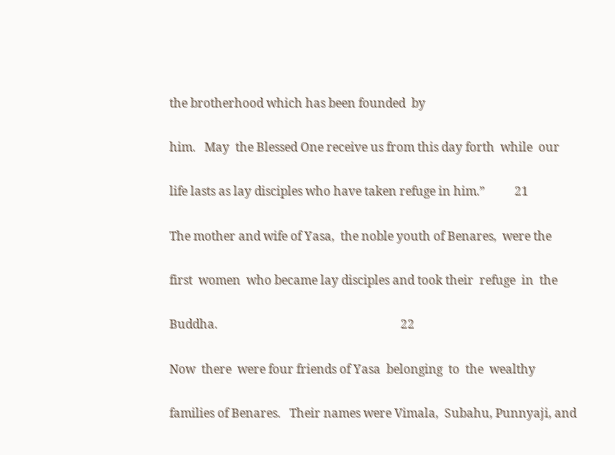the brotherhood which has been founded  by

him.   May  the Blessed One receive us from this day forth  while  our

life lasts as lay disciples who have taken refuge in him.”          21

The mother and wife of Yasa,  the noble youth of Benares,  were the

first  women  who became lay disciples and took their  refuge  in  the

Buddha.                                                             22

Now  there  were four friends of Yasa  belonging  to  the  wealthy

families of Benares.   Their names were Vimala,  Subahu, Punnyaji, and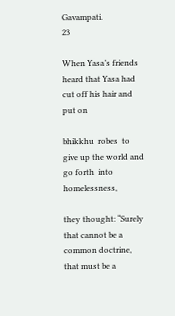Gavampati.                                                          23

When Yasa’s friends heard that Yasa had cut off his hair and put on

bhikkhu  robes  to give up the world and go forth  into  homelessness,

they thought: “Surely that cannot be a common doctrine, that must be a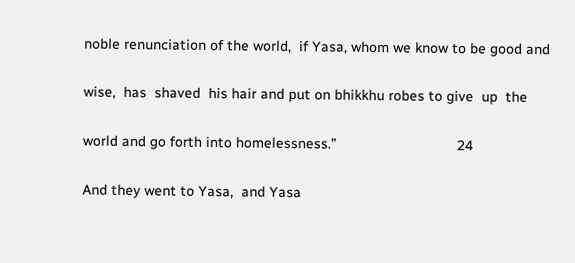noble renunciation of the world,  if Yasa, whom we know to be good and

wise,  has  shaved  his hair and put on bhikkhu robes to give  up  the

world and go forth into homelessness.”                              24

And they went to Yasa,  and Yasa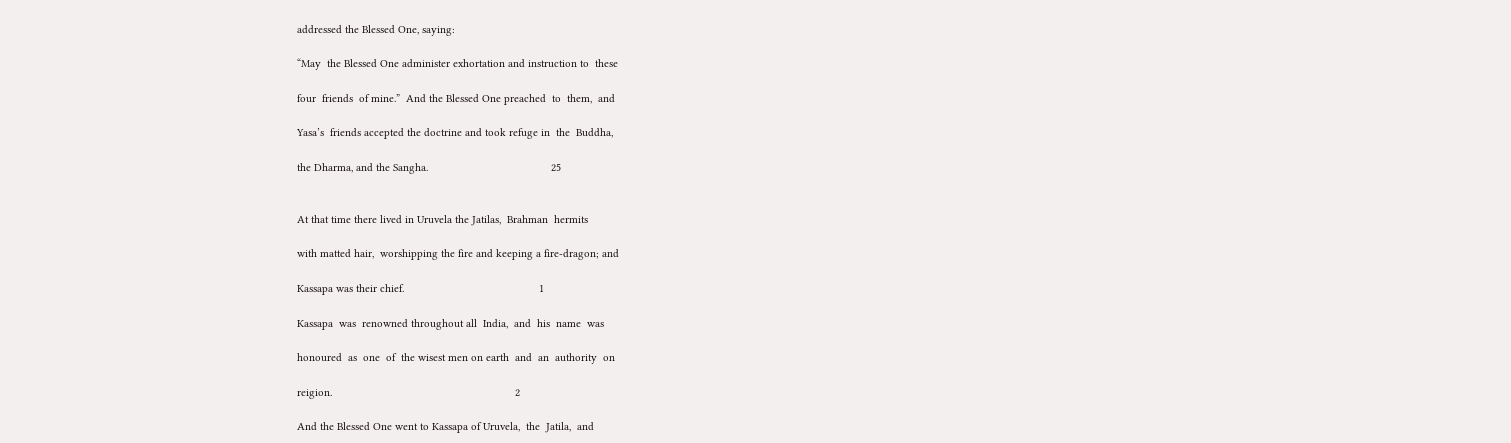addressed the Blessed One, saying:

“May  the Blessed One administer exhortation and instruction to  these

four  friends  of mine.”  And the Blessed One preached  to  them,  and

Yasa’s  friends accepted the doctrine and took refuge in  the  Buddha,

the Dharma, and the Sangha.                                         25


At that time there lived in Uruvela the Jatilas,  Brahman  hermits

with matted hair,  worshipping the fire and keeping a fire-dragon; and

Kassapa was their chief.                                             1

Kassapa  was  renowned throughout all  India,  and  his  name  was

honoured  as  one  of  the wisest men on earth  and  an  authority  on

reigion.                                                             2

And the Blessed One went to Kassapa of Uruvela,  the  Jatila,  and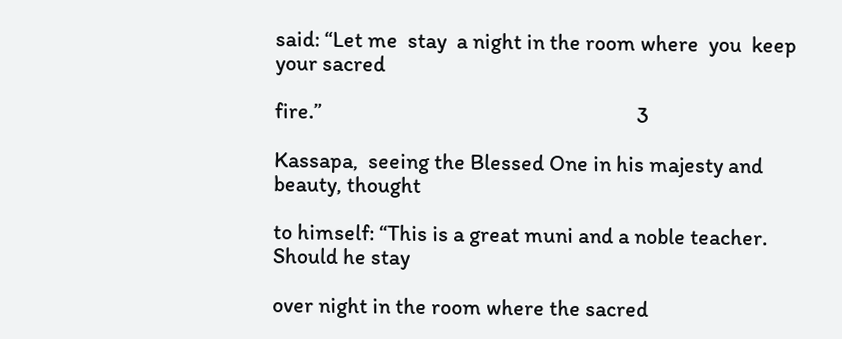said: “Let me  stay  a night in the room where  you  keep  your sacred

fire.”                                                               3

Kassapa,  seeing the Blessed One in his majesty and beauty, thought

to himself: “This is a great muni and a noble teacher.  Should he stay

over night in the room where the sacred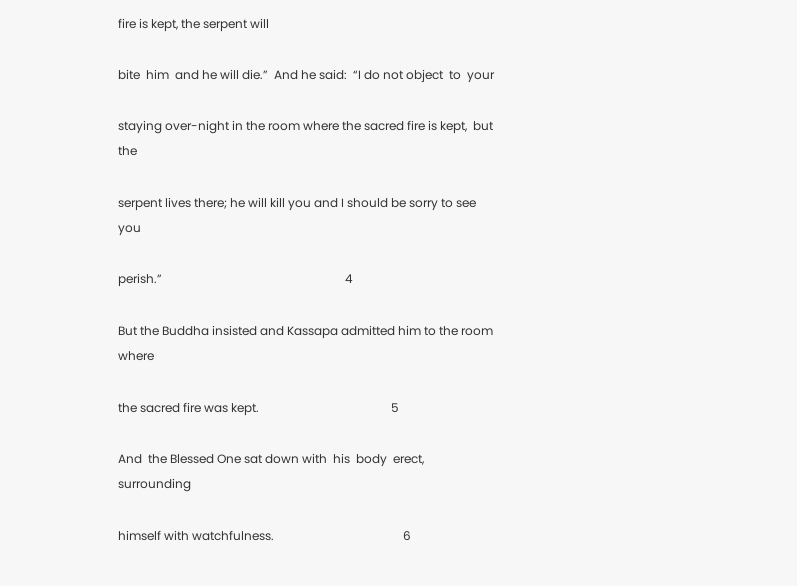fire is kept, the serpent will

bite  him  and he will die.”  And he said:  “I do not object  to  your

staying over-night in the room where the sacred fire is kept,  but the

serpent lives there; he will kill you and I should be sorry to see you

perish.”                                                             4

But the Buddha insisted and Kassapa admitted him to the room  where

the sacred fire was kept.                                            5

And  the Blessed One sat down with  his  body  erect,  surrounding

himself with watchfulness.                                           6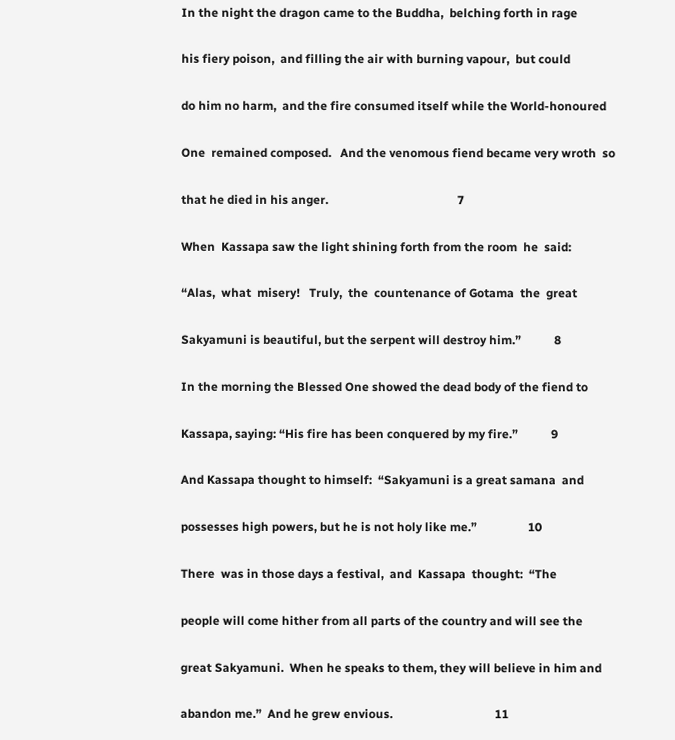In the night the dragon came to the Buddha,  belching forth in rage

his fiery poison,  and filling the air with burning vapour,  but could

do him no harm,  and the fire consumed itself while the World-honoured

One  remained composed.   And the venomous fiend became very wroth  so

that he died in his anger.                                           7

When  Kassapa saw the light shining forth from the room  he  said:

“Alas,  what  misery!   Truly,  the  countenance of Gotama  the  great

Sakyamuni is beautiful, but the serpent will destroy him.”           8

In the morning the Blessed One showed the dead body of the fiend to

Kassapa, saying: “His fire has been conquered by my fire.”           9

And Kassapa thought to himself:  “Sakyamuni is a great samana  and

possesses high powers, but he is not holy like me.”                 10

There  was in those days a festival,  and  Kassapa  thought:  “The

people will come hither from all parts of the country and will see the

great Sakyamuni.  When he speaks to them, they will believe in him and

abandon me.”  And he grew envious.                                  11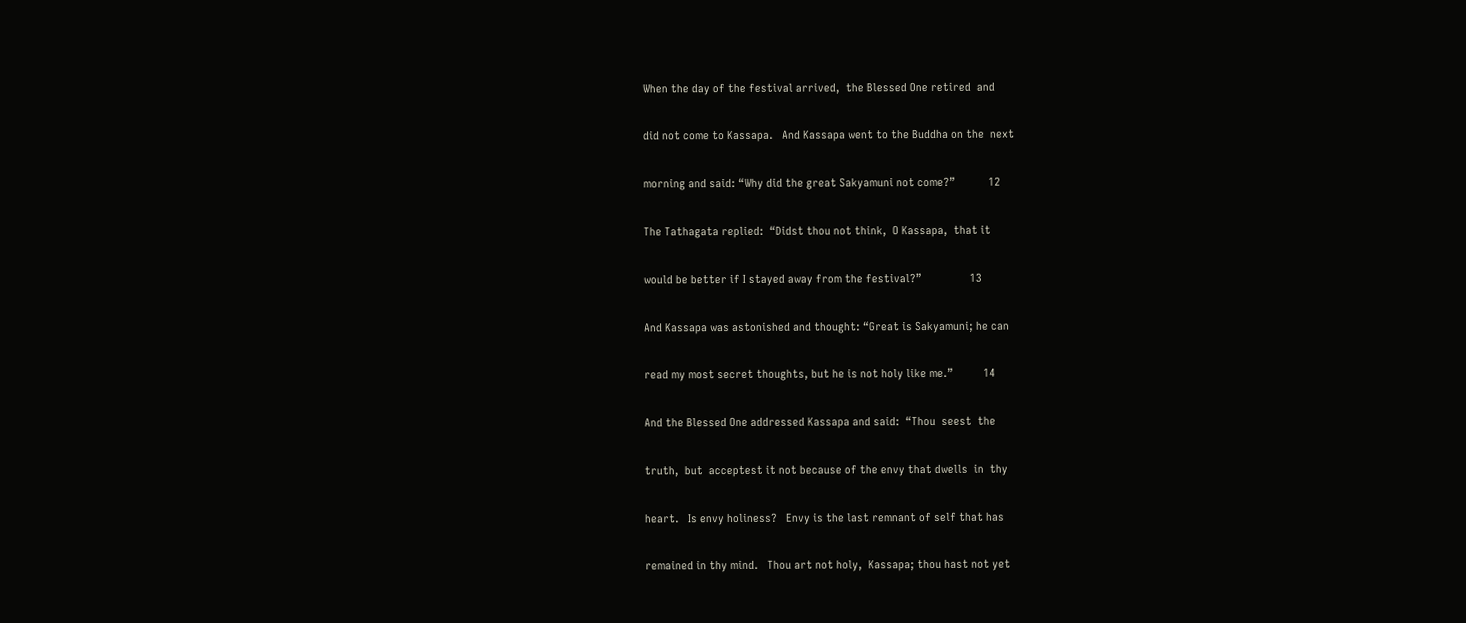When the day of the festival arrived,  the Blessed One retired  and

did not come to Kassapa.   And Kassapa went to the Buddha on the  next

morning and said: “Why did the great Sakyamuni not come?”           12

The Tathagata replied:  “Didst thou not think,  O Kassapa,  that it

would be better if I stayed away from the festival?”                13

And Kassapa was astonished and thought: “Great is Sakyamuni; he can

read my most secret thoughts, but he is not holy like me.”          14

And the Blessed One addressed Kassapa and said:  “Thou  seest  the

truth,  but  acceptest it not because of the envy that dwells  in  thy

heart.   Is envy holiness?   Envy is the last remnant of self that has

remained in thy mind.   Thou art not holy,  Kassapa; thou hast not yet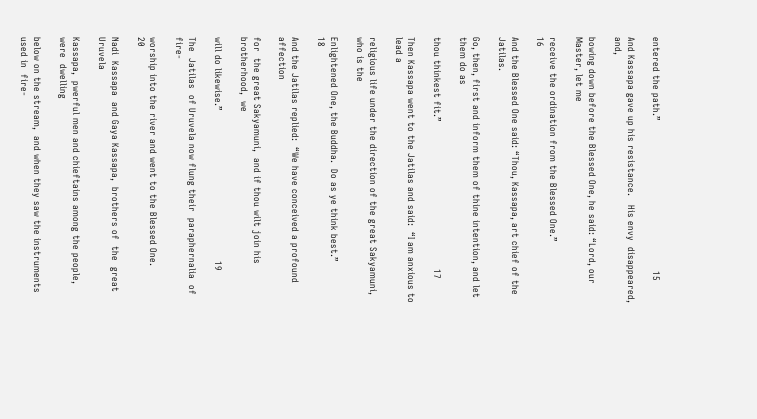entered the path.”                                                  15

And Kassapa gave up his resistance.   His envy  disappeared,  and,

bowing down before the Blessed One, he said: “Lord, our Master, let me

receive the ordination from the Blessed One.”                       16

And the Blessed One said: “Thou, Kassapa, art chief of the Jatilas.

Go, then, first and inform them of thine intention, and let them do as

thou thinkest fit.”                                                 17

Then Kassapa went to the Jatilas and said:  “I am anxious to lead a

religious life under the direction of the great Sakyamuni,  who is the

Enlightened One, the Buddha.  Do as ye think best.”                 18

And the Jatilas replied:  “We have conceived a profound  affection

for  the great Sakyamuni,  and if thou wilt join his  brotherhood,  we

will do likewise.”                                                  19

The  Jatilas  of Uruvela now flung their  paraphernalia  of  fire-

worship into the river and went to the Blessed One.                 20

Nadi  Kassapa  and Gaya Kassapa,  brothers of  the  great  Uruvela

Kassapa,  pwerful men and chieftains among the people,  were  dwelling

below on the stream,  and when they saw the instruments used in  fire-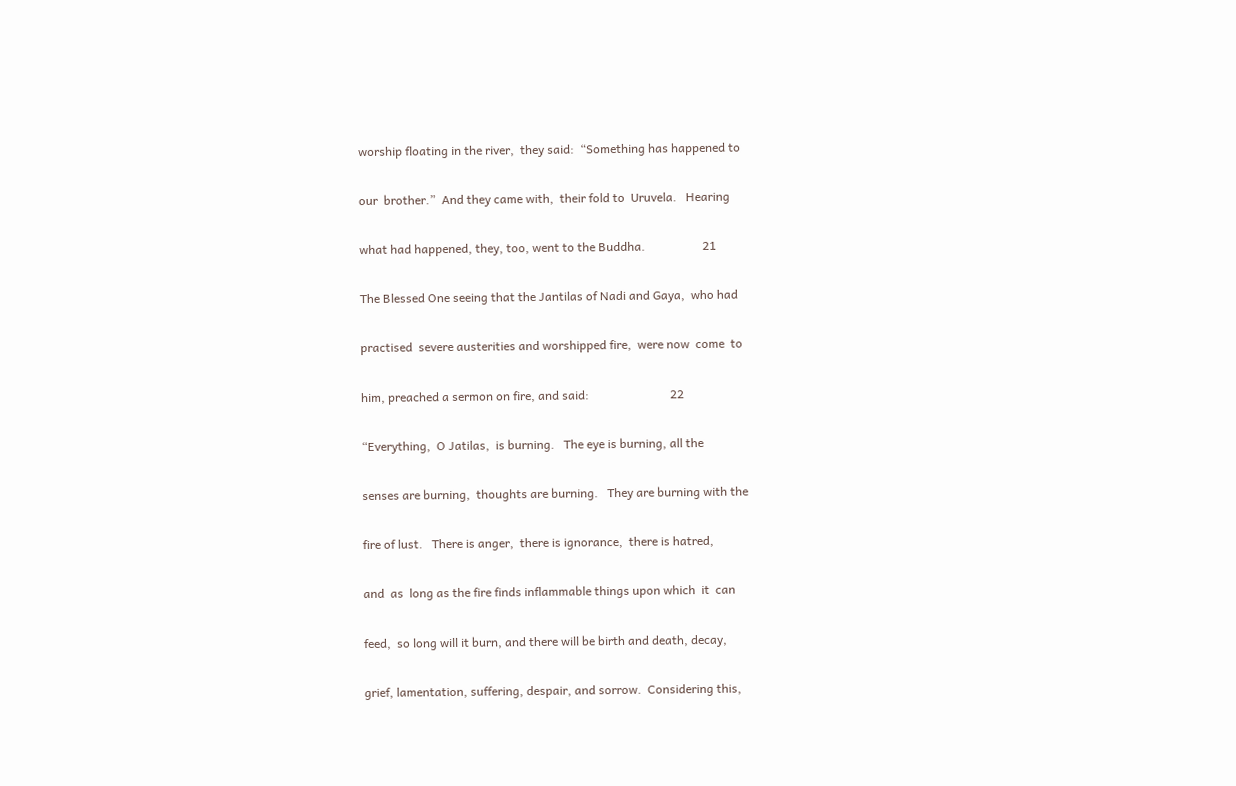worship floating in the river,  they said:  “Something has happened to

our  brother.”  And they came with,  their fold to  Uruvela.   Hearing

what had happened, they, too, went to the Buddha.                   21

The Blessed One seeing that the Jantilas of Nadi and Gaya,  who had

practised  severe austerities and worshipped fire,  were now  come  to

him, preached a sermon on fire, and said:                           22

“Everything,  O Jatilas,  is burning.   The eye is burning, all the

senses are burning,  thoughts are burning.   They are burning with the

fire of lust.   There is anger,  there is ignorance,  there is hatred,

and  as  long as the fire finds inflammable things upon which  it  can

feed,  so long will it burn, and there will be birth and death, decay,

grief, lamentation, suffering, despair, and sorrow.  Considering this,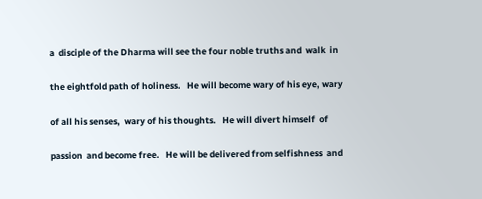a  disciple of the Dharma will see the four noble truths and  walk  in

the eightfold path of holiness.   He will become wary of his eye, wary

of all his senses,  wary of his thoughts.   He will divert himself  of

passion  and become free.   He will be delivered from selfishness  and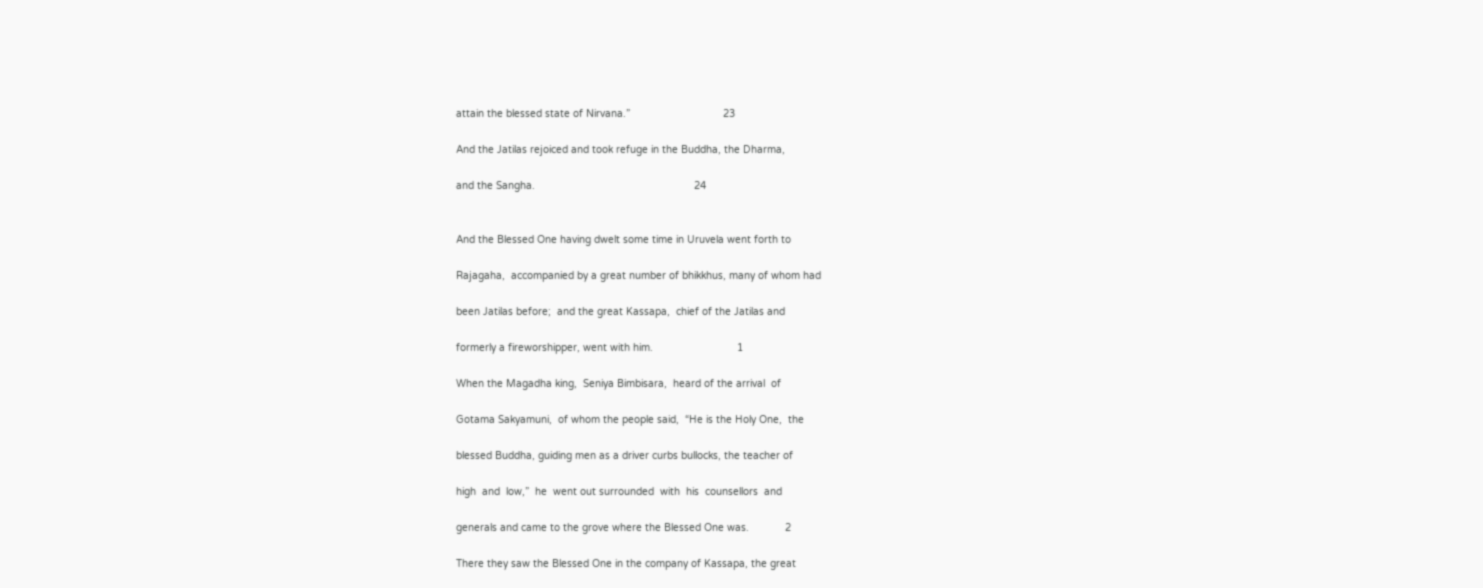attain the blessed state of Nirvana.”                               23

And the Jatilas rejoiced and took refuge in the Buddha, the Dharma,

and the Sangha.                                                     24


And the Blessed One having dwelt some time in Uruvela went forth to

Rajagaha,  accompanied by a great number of bhikkhus, many of whom had

been Jatilas before;  and the great Kassapa,  chief of the Jatilas and

formerly a fireworshipper, went with him.                            1

When the Magadha king,  Seniya Bimbisara,  heard of the arrival  of

Gotama Sakyamuni,  of whom the people said,  “He is the Holy One,  the

blessed Buddha, guiding men as a driver curbs bullocks, the teacher of

high  and  low,”  he  went out surrounded  with  his  counsellors  and

generals and came to the grove where the Blessed One was.            2

There they saw the Blessed One in the company of Kassapa, the great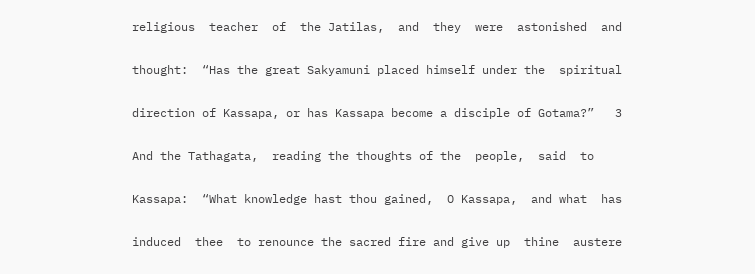religious  teacher  of  the Jatilas,  and  they  were  astonished  and

thought:  “Has the great Sakyamuni placed himself under the  spiritual

direction of Kassapa, or has Kassapa become a disciple of Gotama?”   3

And the Tathagata,  reading the thoughts of the  people,  said  to

Kassapa:  “What knowledge hast thou gained,  O Kassapa,  and what  has

induced  thee  to renounce the sacred fire and give up  thine  austere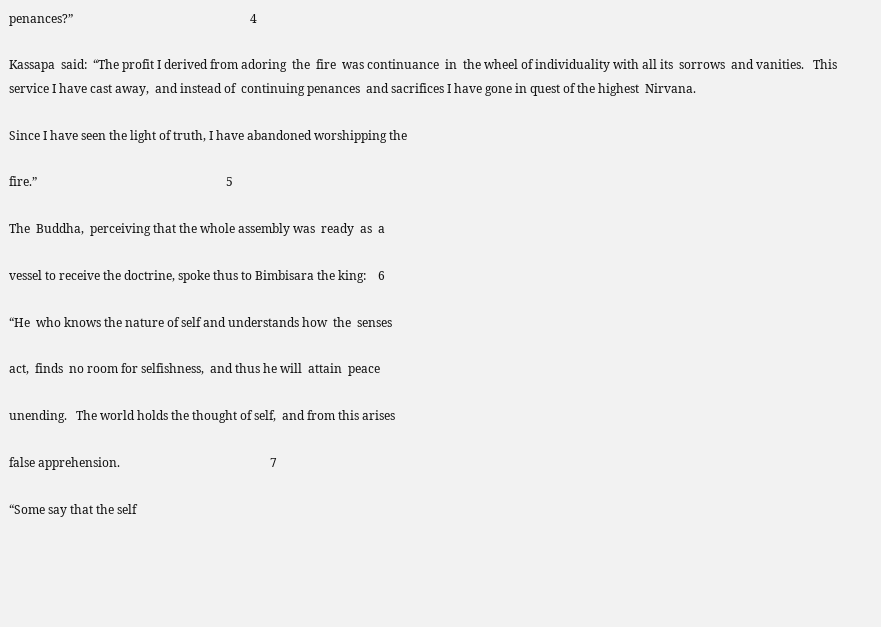penances?”                                                           4

Kassapa  said:  “The profit I derived from adoring  the  fire  was continuance  in  the wheel of individuality with all its  sorrows  and vanities.   This service I have cast away,  and instead of  continuing penances  and sacrifices I have gone in quest of the highest  Nirvana.

Since I have seen the light of truth, I have abandoned worshipping the

fire.”                                                               5

The  Buddha,  perceiving that the whole assembly was  ready  as  a

vessel to receive the doctrine, spoke thus to Bimbisara the king:    6

“He  who knows the nature of self and understands how  the  senses

act,  finds  no room for selfishness,  and thus he will  attain  peace

unending.   The world holds the thought of self,  and from this arises

false apprehension.                                                  7

“Some say that the self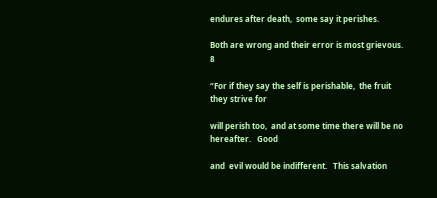endures after death,  some say it perishes.

Both are wrong and their error is most grievous.                     8

“For if they say the self is perishable,  the fruit they strive for

will perish too,  and at some time there will be no  hereafter.   Good

and  evil would be indifferent.   This salvation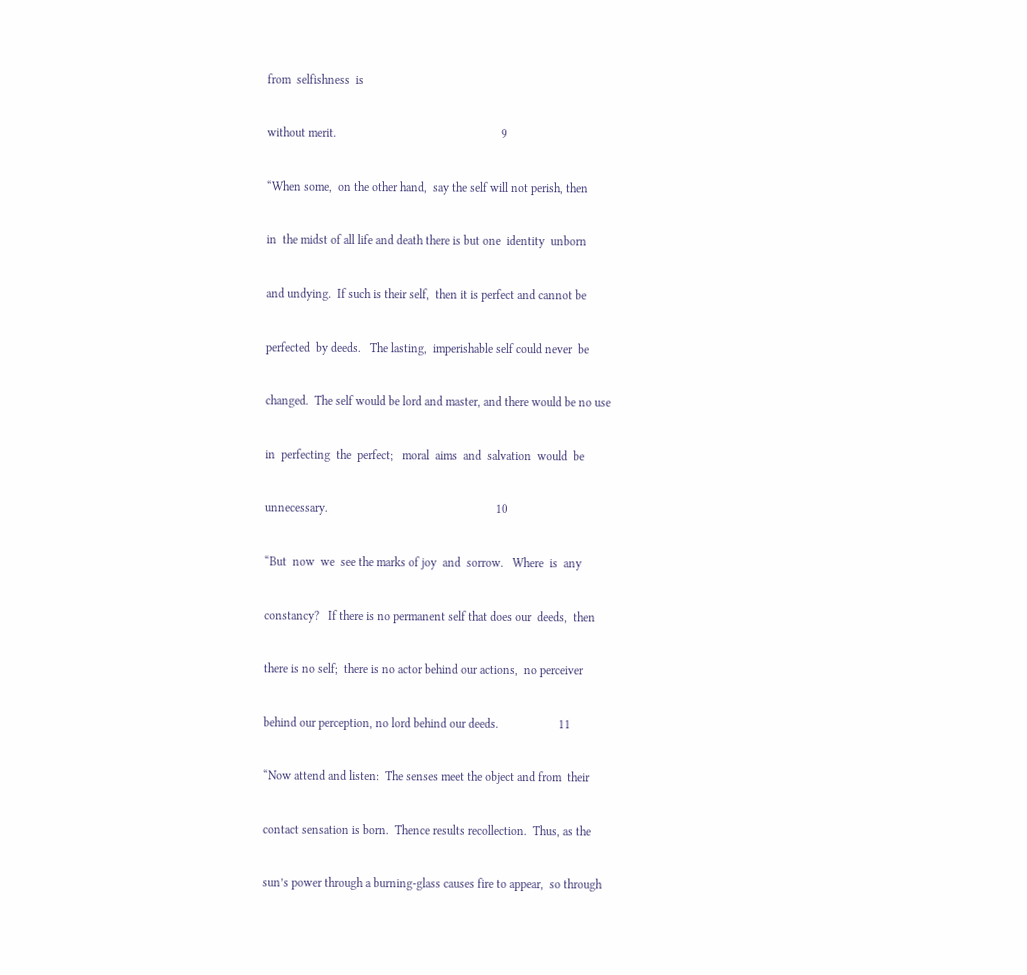from  selfishness  is

without merit.                                                       9

“When some,  on the other hand,  say the self will not perish, then

in  the midst of all life and death there is but one  identity  unborn

and undying.  If such is their self,  then it is perfect and cannot be

perfected  by deeds.   The lasting,  imperishable self could never  be

changed.  The self would be lord and master, and there would be no use

in  perfecting  the  perfect;   moral  aims  and  salvation  would  be

unnecessary.                                                        10

“But  now  we  see the marks of joy  and  sorrow.   Where  is  any

constancy?   If there is no permanent self that does our  deeds,  then

there is no self;  there is no actor behind our actions,  no perceiver

behind our perception, no lord behind our deeds.                    11

“Now attend and listen:  The senses meet the object and from  their

contact sensation is born.  Thence results recollection.  Thus, as the

sun’s power through a burning-glass causes fire to appear,  so through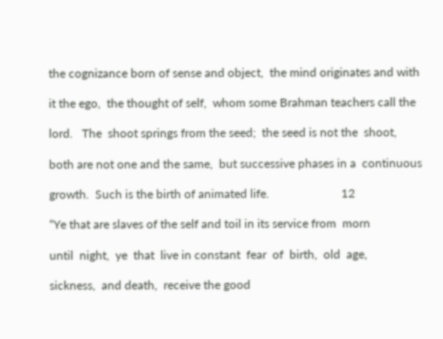the cognizance born of sense and object,  the mind originates and with

it the ego,  the thought of self,  whom some Brahman teachers call the

lord.   The  shoot springs from the seed;  the seed is not the  shoot,

both are not one and the same,  but successive phases in a  continuous

growth.  Such is the birth of animated life.                        12

“Ye that are slaves of the self and toil in its service from  morn

until  night,  ye  that  live in constant  fear  of  birth,  old  age,

sickness,  and death,  receive the good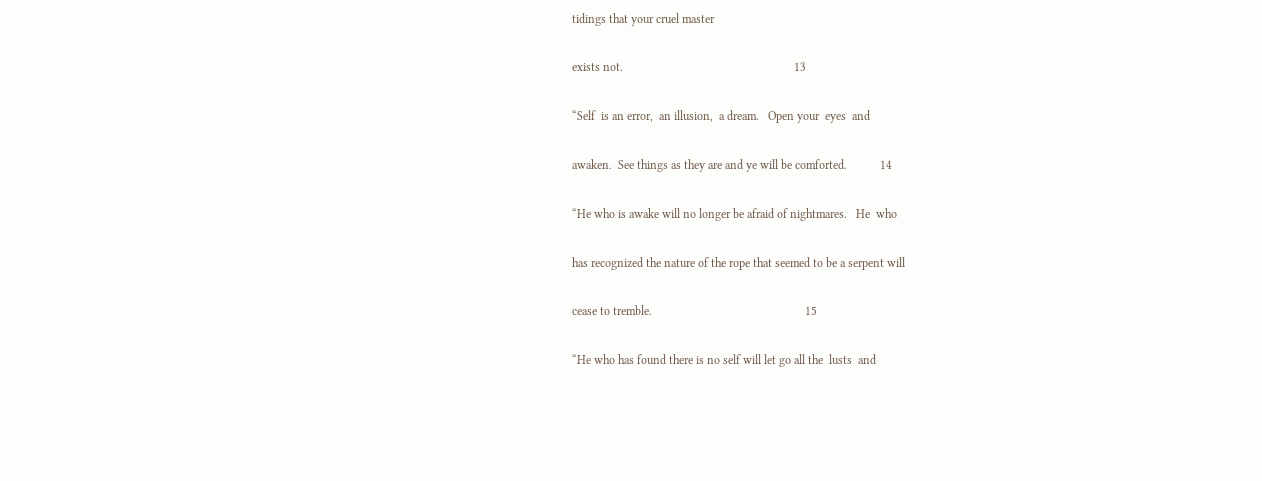tidings that your cruel master

exists not.                                                         13

“Self  is an error,  an illusion,  a dream.   Open your  eyes  and

awaken.  See things as they are and ye will be comforted.           14

“He who is awake will no longer be afraid of nightmares.   He  who

has recognized the nature of the rope that seemed to be a serpent will

cease to tremble.                                                   15

“He who has found there is no self will let go all the  lusts  and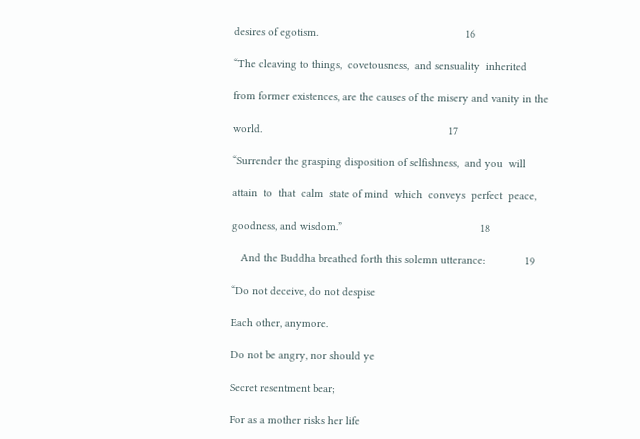desires of egotism.                                                 16

“The cleaving to things,  covetousness,  and sensuality  inherited

from former existences, are the causes of the misery and vanity in the

world.                                                              17

“Surrender the grasping disposition of selfishness,  and you  will

attain  to  that  calm  state of mind  which  conveys  perfect  peace,

goodness, and wisdom.”                                              18

   And the Buddha breathed forth this solemn utterance:             19

“Do not deceive, do not despise

Each other, anymore.

Do not be angry, nor should ye

Secret resentment bear;

For as a mother risks her life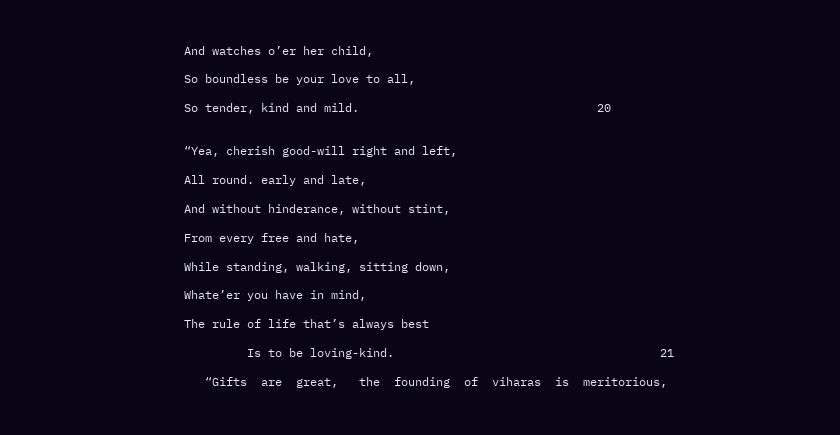And watches o’er her child,

So boundless be your love to all,

So tender, kind and mild.                                  20


“Yea, cherish good-will right and left,

All round. early and late,

And without hinderance, without stint,

From every free and hate,

While standing, walking, sitting down,

Whate’er you have in mind,

The rule of life that’s always best

         Is to be loving-kind.                                      21

   “Gifts  are  great,   the  founding  of  viharas  is  meritorious,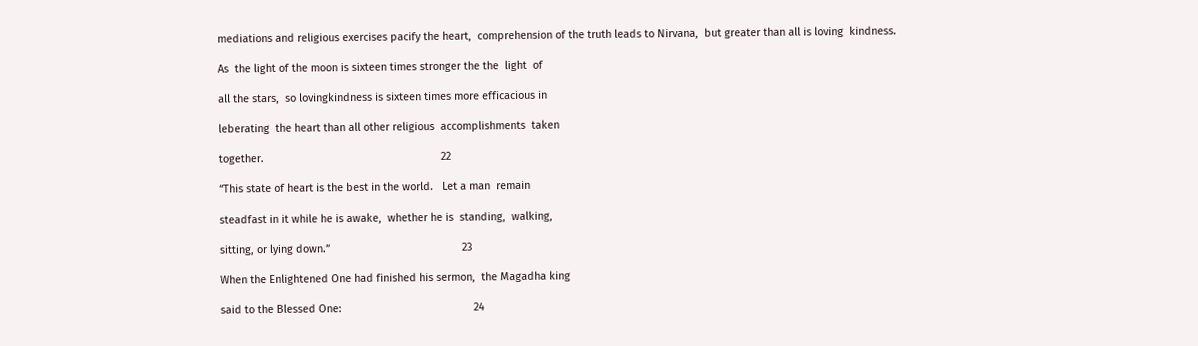mediations and religious exercises pacify the heart,  comprehension of the truth leads to Nirvana,  but greater than all is loving  kindness.

As  the light of the moon is sixteen times stronger the the  light  of

all the stars,  so lovingkindness is sixteen times more efficacious in

leberating  the heart than all other religious  accomplishments  taken

together.                                                           22

“This state of heart is the best in the world.   Let a man  remain

steadfast in it while he is awake,  whether he is  standing,  walking,

sitting, or lying down.”                                            23

When the Enlightened One had finished his sermon,  the Magadha king

said to the Blessed One:                                            24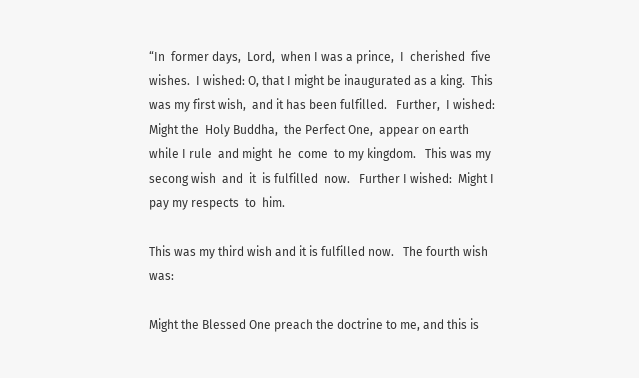“In  former days,  Lord,  when I was a prince,  I  cherished  five wishes.  I wished: O, that I might be inaugurated as a king.  This was my first wish,  and it has been fulfilled.   Further,  I wished: Might the  Holy Buddha,  the Perfect One,  appear on earth while I rule  and might  he  come  to my kingdom.   This was my secong wish  and  it  is fulfilled  now.   Further I wished:  Might I pay my respects  to  him.

This was my third wish and it is fulfilled now.   The fourth wish was:

Might the Blessed One preach the doctrine to me, and this is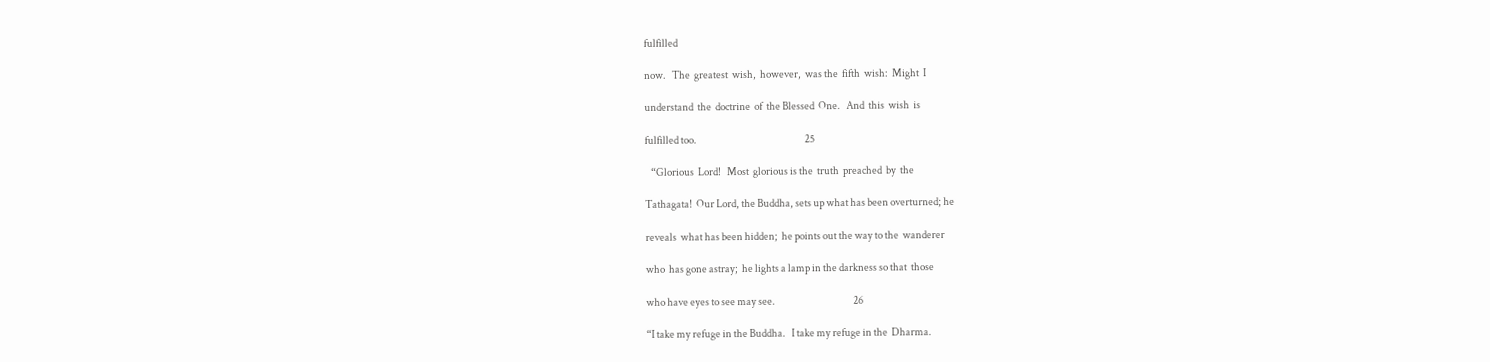fulfilled

now.   The  greatest  wish,  however,  was the  fifth  wish:  Might  I

understand  the  doctrine  of  the Blessed  One.   And  this  wish  is

fulfilled too.                                                      25

   “Glorious  Lord!   Most  glorious is the  truth  preached  by  the

Tathagata!  Our Lord, the Buddha, sets up what has been overturned; he

reveals  what has been hidden;  he points out the way to the  wanderer

who  has gone astray;  he lights a lamp in the darkness so that  those

who have eyes to see may see.                                       26

“I take my refuge in the Buddha.   I take my refuge in the  Dharma.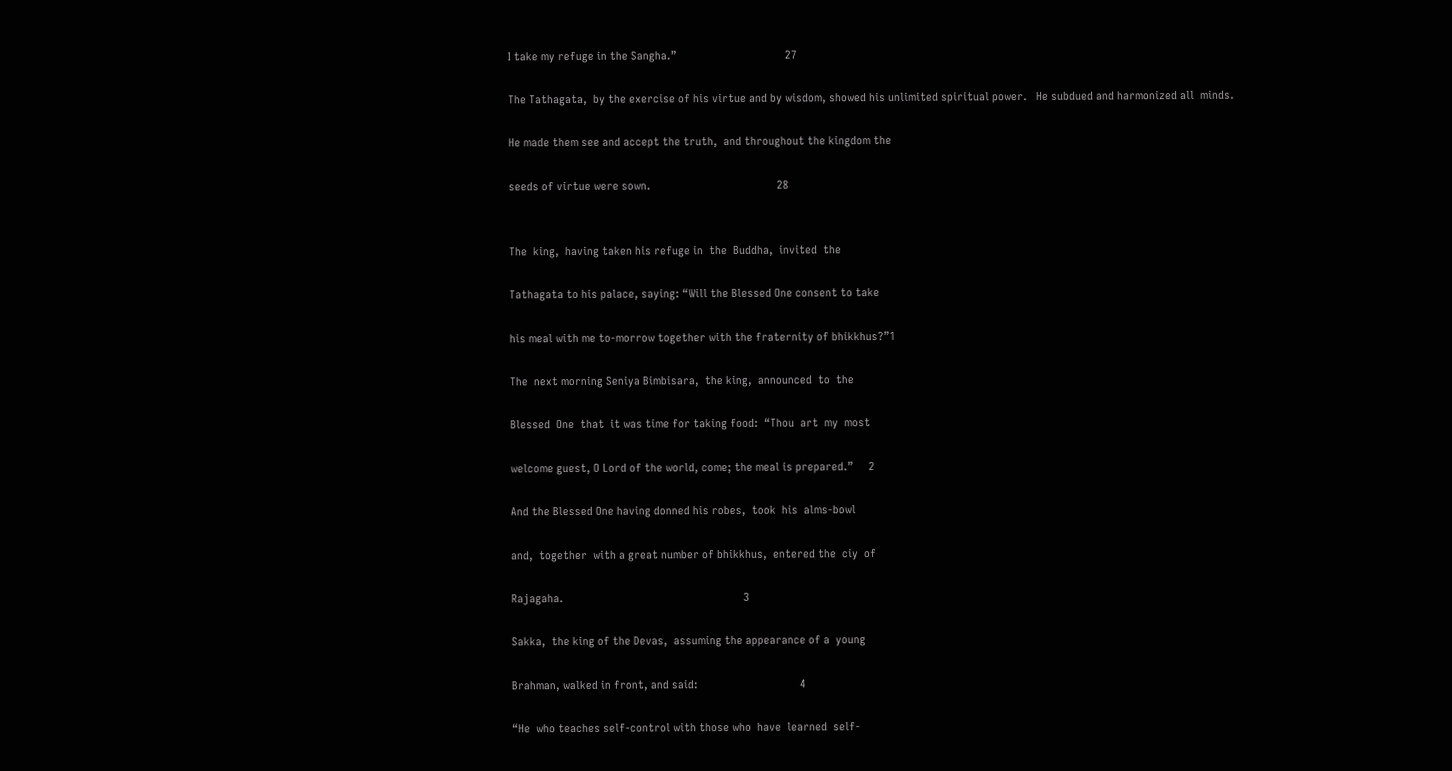I take my refuge in the Sangha.”                                    27

The Tathagata,  by the exercise of his virtue and by wisdom, showed his unlimited spiritual power.   He subdued and harmonized all  minds.

He made them see and accept the truth,  and throughout the kingdom the

seeds of virtue were sown.                                          28


The  king,  having taken his refuge in  the  Buddha,  invited  the

Tathagata to his palace, saying: “Will the Blessed One consent to take

his meal with me to-morrow together with the fraternity of bhikkhus?”1

The  next morning Seniya Bimbisara,  the king,  announced  to  the

Blessed  One  that  it was time for taking food:  “Thou  art  my  most

welcome guest, O Lord of the world, come; the meal is prepared.”     2

And the Blessed One having donned his robes,  took  his  alms-bowl

and,  together  with a great number of bhikkhus,  entered the  ciy  of

Rajagaha.                                                            3

Sakka,  the king of the Devas,  assuming the appearance of a  young

Brahman, walked in front, and said:                                  4

“He  who teaches self-control with those who  have  learned  self-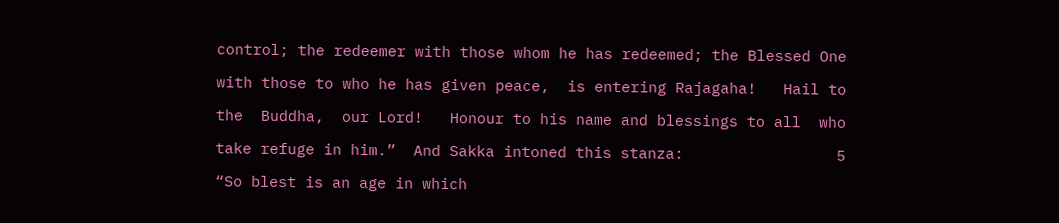control; the redeemer with those whom he has redeemed; the Blessed One

with those to who he has given peace,  is entering Rajagaha!   Hail to

the  Buddha,  our Lord!   Honour to his name and blessings to all  who

take refuge in him.”  And Sakka intoned this stanza:                 5

“So blest is an age in which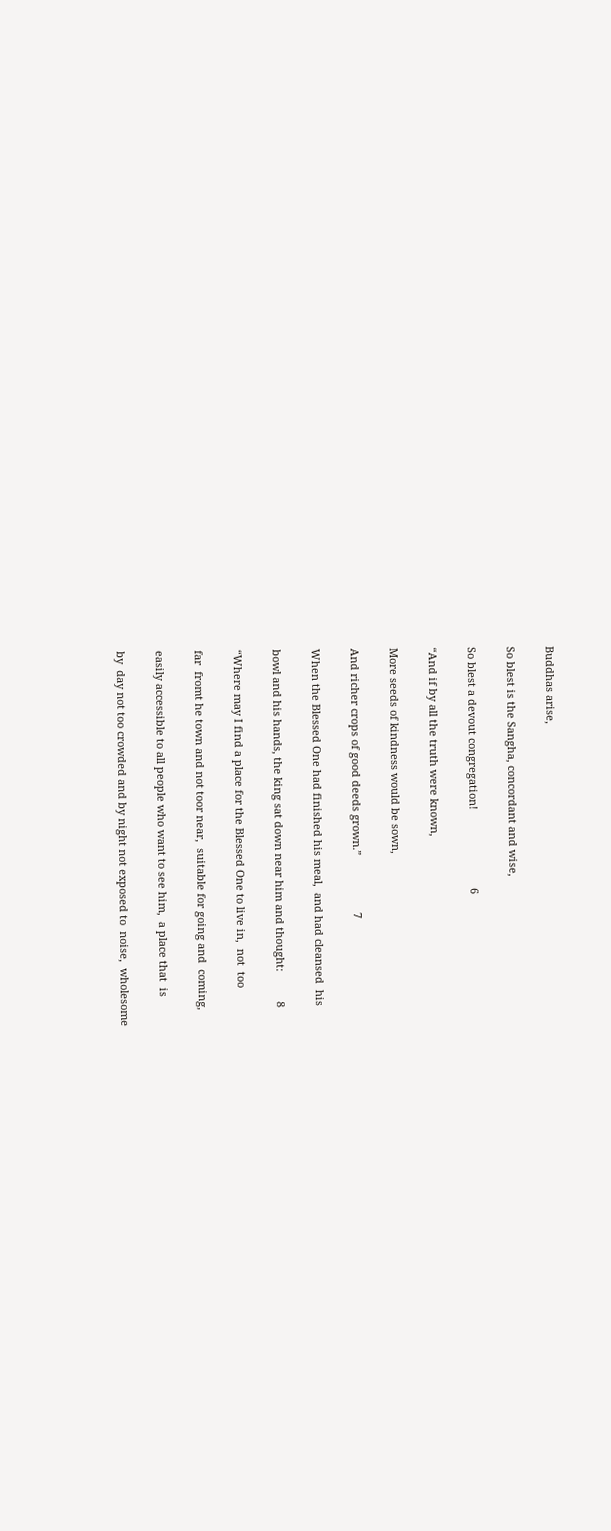Buddhas arise,

So blest is the Sangha, concordant and wise,

So blest a devout congregation!                          6

“And if by all the truth were known,

More seeds of kindness would be sown,

And richer crops of good deeds grown.”                   7

When the Blessed One had finished his meal,  and had cleansed  his

bowl and his hands, the king sat down near him and thought:          8

“Where may I find a place for the Blessed One to live in,  not  too

far  fromt he town and not toor near,  suitable for going and  coming,

easily accessible to all people who want to see him,  a place that  is

by  day not too crowded and by night not exposed to  noise,  wholesome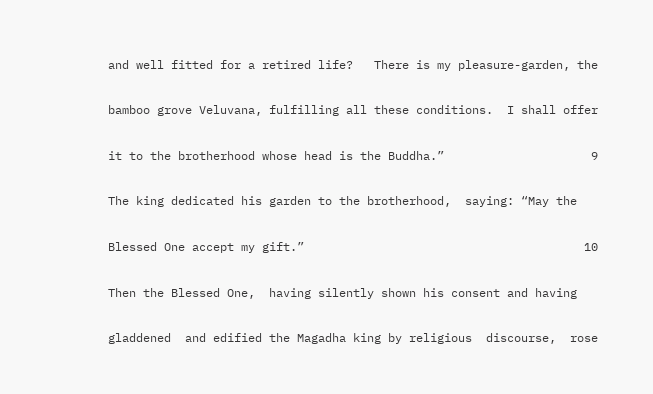and well fitted for a retired life?   There is my pleasure-garden, the

bamboo grove Veluvana, fulfilling all these conditions.  I shall offer

it to the brotherhood whose head is the Buddha.”                     9

The king dedicated his garden to the brotherhood,  saying: “May the

Blessed One accept my gift.”                                        10

Then the Blessed One,  having silently shown his consent and having

gladdened  and edified the Magadha king by religious  discourse,  rose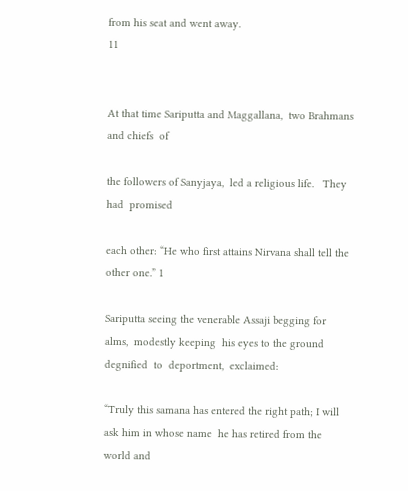from his seat and went away.                                        11


At that time Sariputta and Maggallana,  two Brahmans and chiefs  of

the followers of Sanyjaya,  led a religious life.   They had  promised

each other: “He who first attains Nirvana shall tell the other one.” 1

Sariputta seeing the venerable Assaji begging for  alms,  modestly keeping  his eyes to the ground degnified  to  deportment,  exclaimed:

“Truly this samana has entered the right path; I will ask him in whose name  he has retired from the world and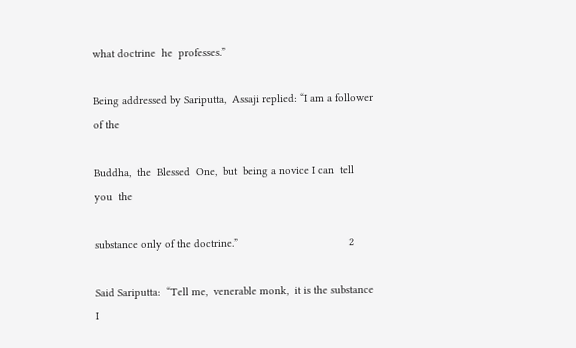what doctrine  he  professes.”

Being addressed by Sariputta,  Assaji replied: “I am a follower of the

Buddha,  the  Blessed  One,  but  being a novice I can  tell  you  the

substance only of the doctrine.”                                     2

Said Sariputta:  “Tell me,  venerable monk,  it is the substance  I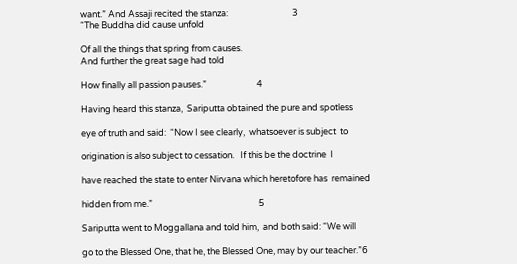want.” And Assaji recited the stanza:                                3
“The Buddha did cause unfold

Of all the things that spring from causes.
And further the great sage had told

How finally all passion pauses.”                         4

Having heard this stanza,  Sariputta obtained the pure and spotless

eye of truth and said:  “Now I see clearly,  whatsoever is subject  to

origination is also subject to cessation.   If this be the doctrine  I

have reached the state to enter Nirvana which heretofore has  remained

hidden from me.”                                                     5

Sariputta went to Moggallana and told him,  and both said: “We will

go to the Blessed One, that he, the Blessed One, may by our teacher.”6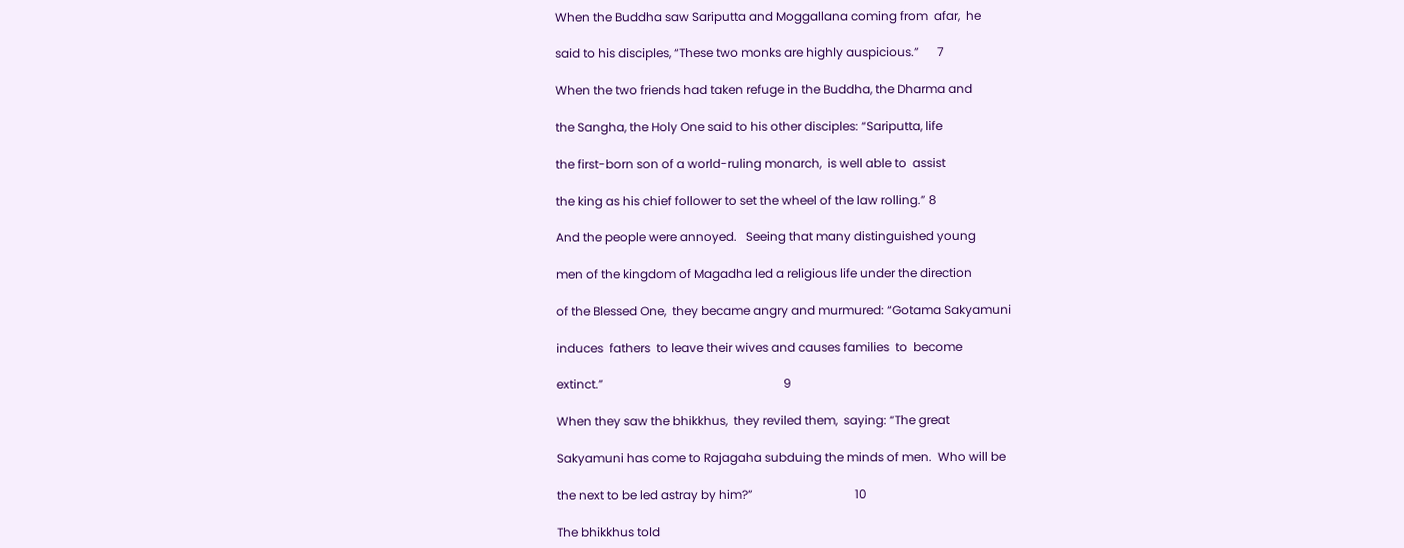When the Buddha saw Sariputta and Moggallana coming from  afar,  he

said to his disciples, “These two monks are highly auspicious.”      7

When the two friends had taken refuge in the Buddha, the Dharma and

the Sangha, the Holy One said to his other disciples: “Sariputta, life

the first-born son of a world-ruling monarch,  is well able to  assist

the king as his chief follower to set the wheel of the law rolling.” 8

And the people were annoyed.   Seeing that many distinguished young

men of the kingdom of Magadha led a religious life under the direction

of the Blessed One,  they became angry and murmured: “Gotama Sakyamuni

induces  fathers  to leave their wives and causes families  to  become

extinct.”                                                            9

When they saw the bhikkhus,  they reviled them,  saying: “The great

Sakyamuni has come to Rajagaha subduing the minds of men.  Who will be

the next to be led astray by him?”                                  10

The bhikkhus told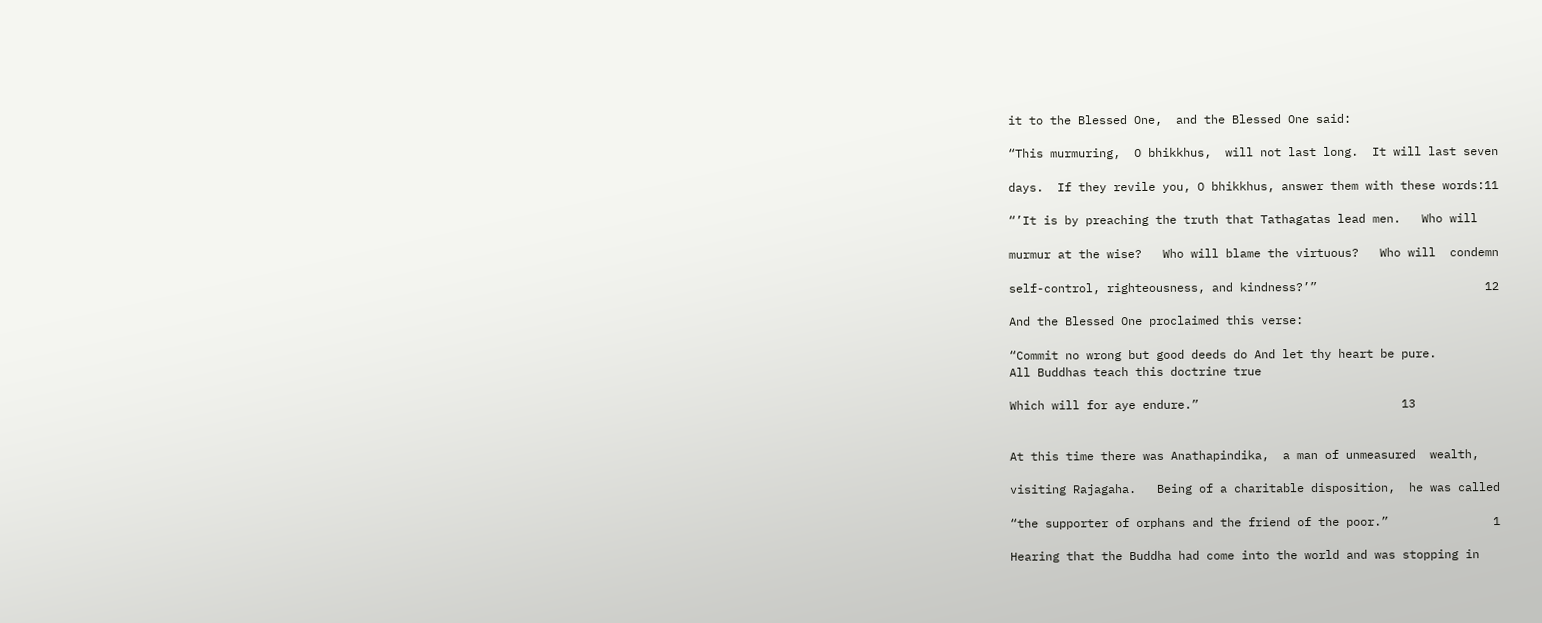it to the Blessed One,  and the Blessed One said:

“This murmuring,  O bhikkhus,  will not last long.  It will last seven

days.  If they revile you, O bhikkhus, answer them with these words:11

“’It is by preaching the truth that Tathagatas lead men.   Who will

murmur at the wise?   Who will blame the virtuous?   Who will  condemn

self-control, righteousness, and kindness?’”                        12

And the Blessed One proclaimed this verse:

“Commit no wrong but good deeds do And let thy heart be pure.
All Buddhas teach this doctrine true

Which will for aye endure.”                             13


At this time there was Anathapindika,  a man of unmeasured  wealth,

visiting Rajagaha.   Being of a charitable disposition,  he was called

“the supporter of orphans and the friend of the poor.”               1

Hearing that the Buddha had come into the world and was stopping in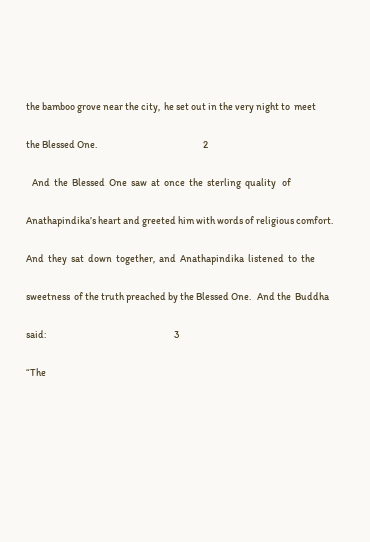the bamboo grove near the city,  he set out in the very night to  meet

the Blessed One.                                                     2

   And  the  Blessed  One  saw  at  once  the  sterling  quality   of

Anathapindika’s heart and greeted him with words of religious comfort.

And  they  sat  down  together,  and  Anathapindika  listened  to  the

sweetness  of the truth preached by the Blessed One.   And the  Buddha

said:                                                                3

“The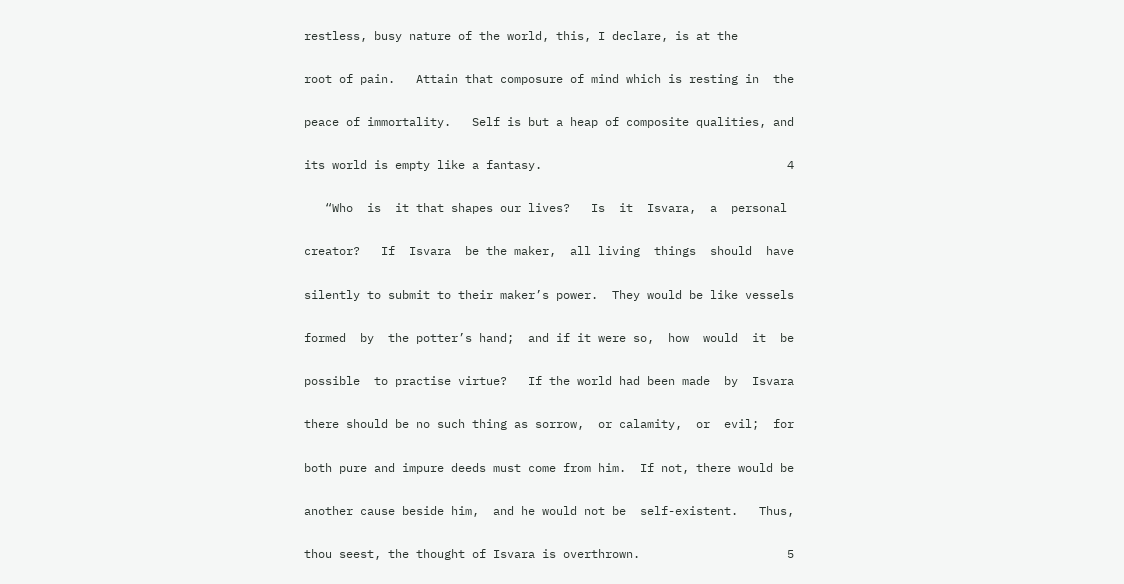restless, busy nature of the world, this, I declare, is at the

root of pain.   Attain that composure of mind which is resting in  the

peace of immortality.   Self is but a heap of composite qualities, and

its world is empty like a fantasy.                                   4

   “Who  is  it that shapes our lives?   Is  it  Isvara,  a  personal

creator?   If  Isvara  be the maker,  all living  things  should  have

silently to submit to their maker’s power.  They would be like vessels

formed  by  the potter’s hand;  and if it were so,  how  would  it  be

possible  to practise virtue?   If the world had been made  by  Isvara

there should be no such thing as sorrow,  or calamity,  or  evil;  for

both pure and impure deeds must come from him.  If not, there would be

another cause beside him,  and he would not be  self-existent.   Thus,

thou seest, the thought of Isvara is overthrown.                     5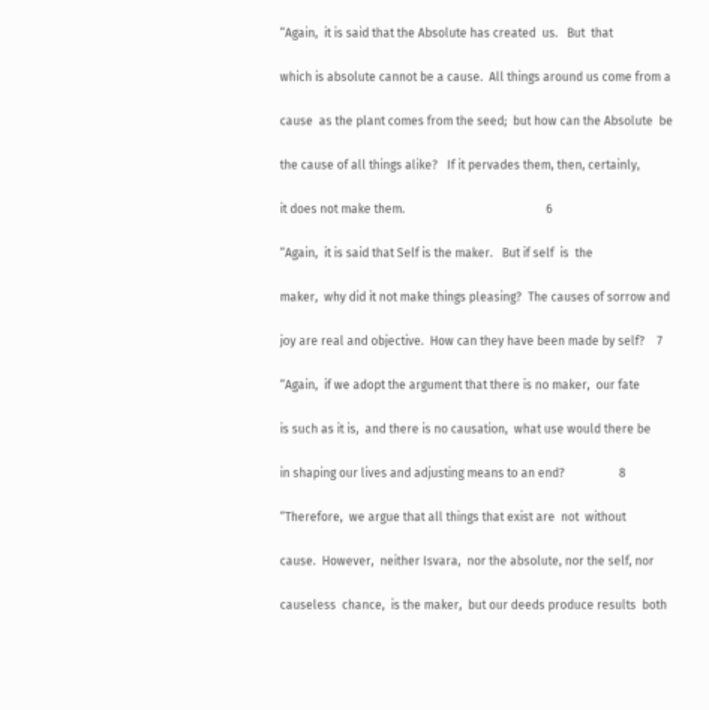“Again,  it is said that the Absolute has created  us.   But  that

which is absolute cannot be a cause.  All things around us come from a

cause  as the plant comes from the seed;  but how can the Absolute  be

the cause of all things alike?   If it pervades them, then, certainly,

it does not make them.                                               6

“Again,  it is said that Self is the maker.   But if self  is  the

maker,  why did it not make things pleasing?  The causes of sorrow and

joy are real and objective.  How can they have been made by self?    7

“Again,  if we adopt the argument that there is no maker,  our fate

is such as it is,  and there is no causation,  what use would there be

in shaping our lives and adjusting means to an end?                  8

“Therefore,  we argue that all things that exist are  not  without

cause.  However,  neither Isvara,  nor the absolute, nor the self, nor

causeless  chance,  is the maker,  but our deeds produce results  both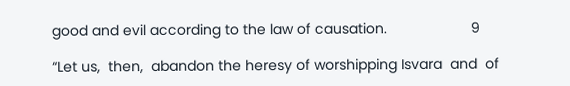good and evil according to the law of causation.                     9

“Let us,  then,  abandon the heresy of worshipping Isvara  and  of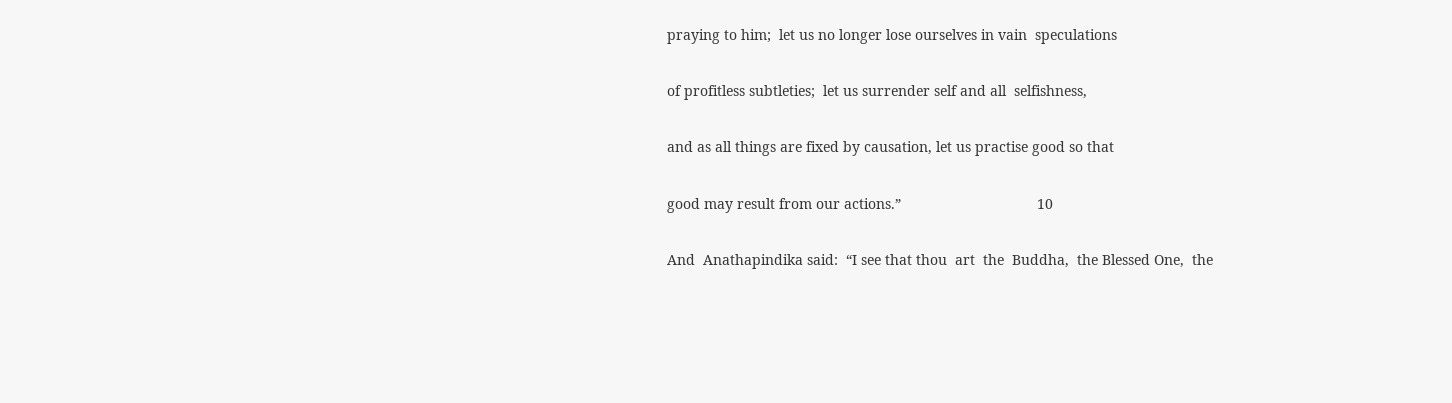praying to him;  let us no longer lose ourselves in vain  speculations

of profitless subtleties;  let us surrender self and all  selfishness,

and as all things are fixed by causation, let us practise good so that

good may result from our actions.”                                  10

And  Anathapindika said:  “I see that thou  art  the  Buddha,  the Blessed One,  the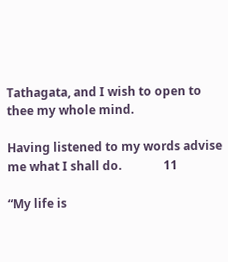Tathagata, and I wish to open to thee my whole mind.

Having listened to my words advise me what I shall do.              11

“My life is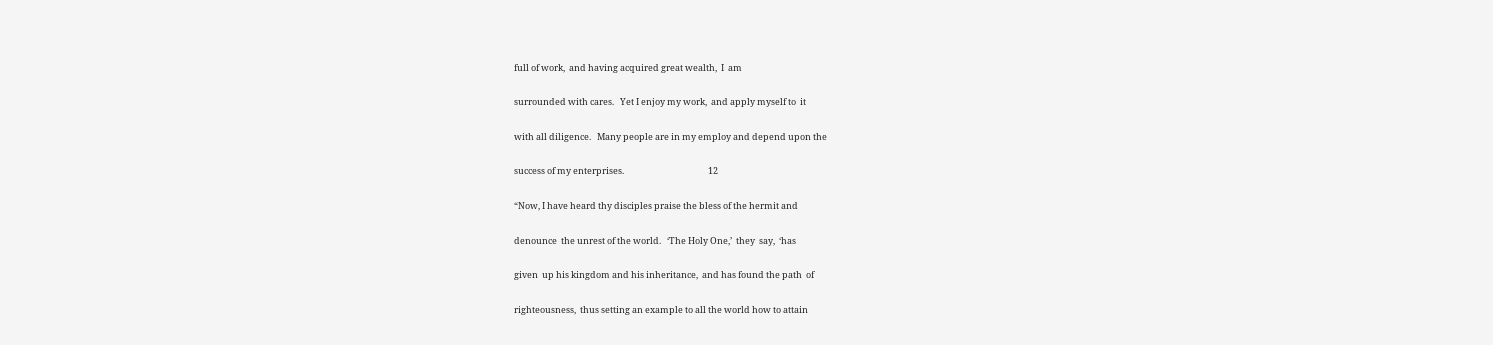full of work,  and having acquired great wealth,  I  am

surrounded with cares.   Yet I enjoy my work,  and apply myself to  it

with all diligence.   Many people are in my employ and depend upon the

success of my enterprises.                                          12

“Now, I have heard thy disciples praise the bless of the hermit and

denounce  the unrest of the world.   ‘The Holy One,’  they  say,  ‘has

given  up his kingdom and his inheritance,  and has found the path  of

righteousness,  thus setting an example to all the world how to attain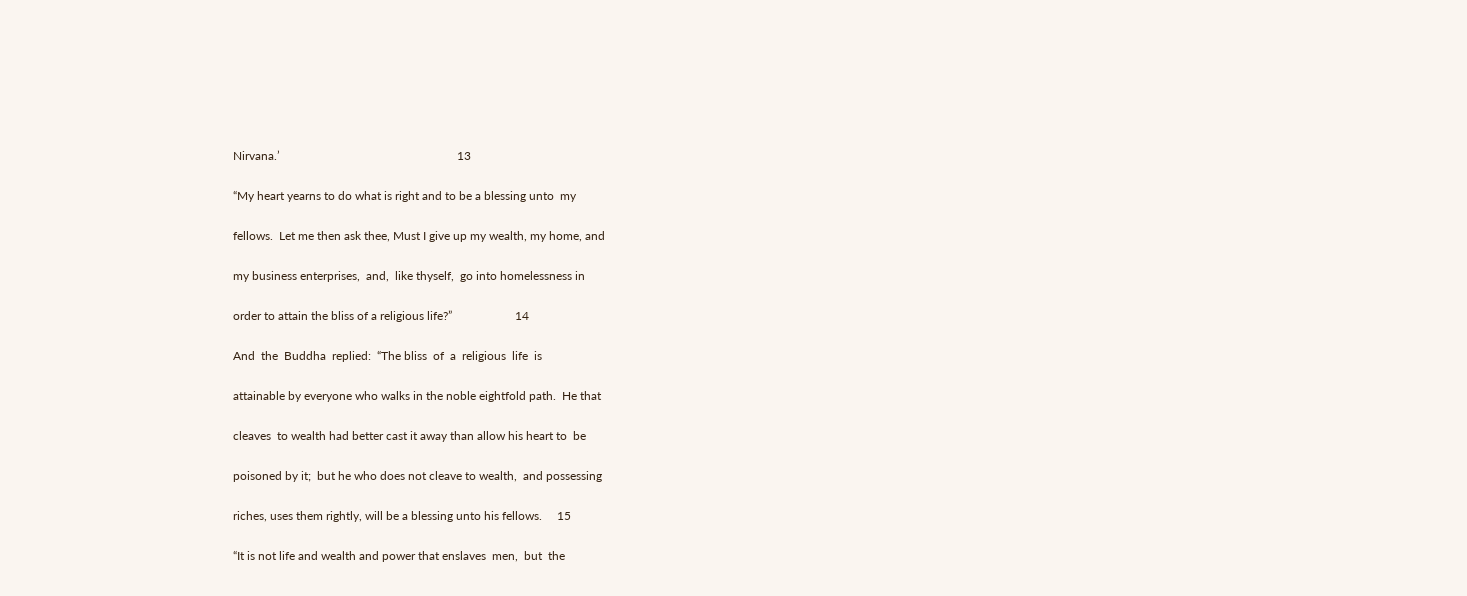Nirvana.’                                                           13

“My heart yearns to do what is right and to be a blessing unto  my

fellows.  Let me then ask thee, Must I give up my wealth, my home, and

my business enterprises,  and,  like thyself,  go into homelessness in

order to attain the bliss of a religious life?”                     14

And  the  Buddha  replied:  “The bliss  of  a  religious  life  is

attainable by everyone who walks in the noble eightfold path.  He that

cleaves  to wealth had better cast it away than allow his heart to  be

poisoned by it;  but he who does not cleave to wealth,  and possessing

riches, uses them rightly, will be a blessing unto his fellows.     15

“It is not life and wealth and power that enslaves  men,  but  the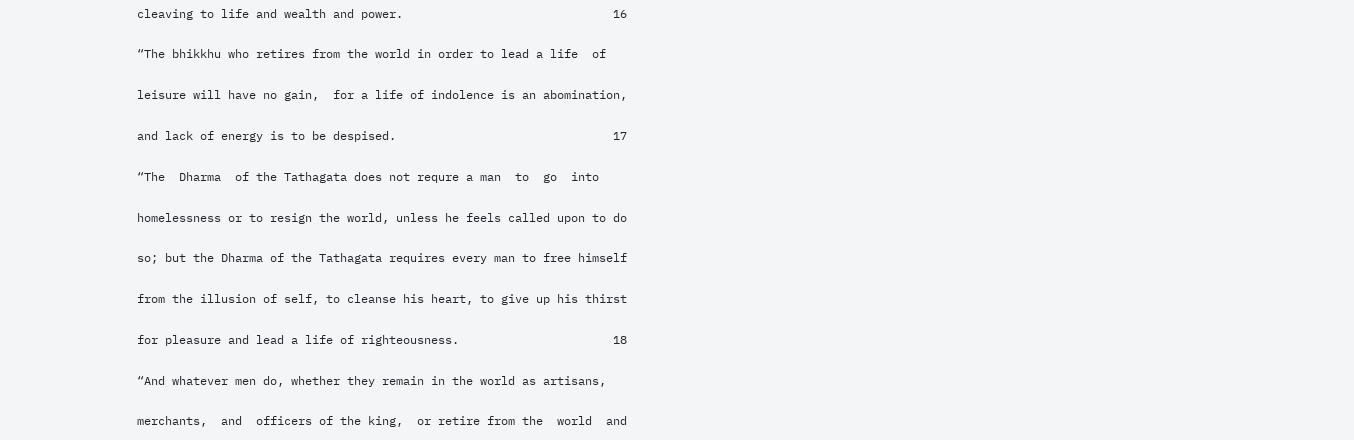cleaving to life and wealth and power.                              16

“The bhikkhu who retires from the world in order to lead a life  of

leisure will have no gain,  for a life of indolence is an abomination,

and lack of energy is to be despised.                               17

“The  Dharma  of the Tathagata does not requre a man  to  go  into

homelessness or to resign the world, unless he feels called upon to do

so; but the Dharma of the Tathagata requires every man to free himself

from the illusion of self, to cleanse his heart, to give up his thirst

for pleasure and lead a life of righteousness.                      18

“And whatever men do, whether they remain in the world as artisans,

merchants,  and  officers of the king,  or retire from the  world  and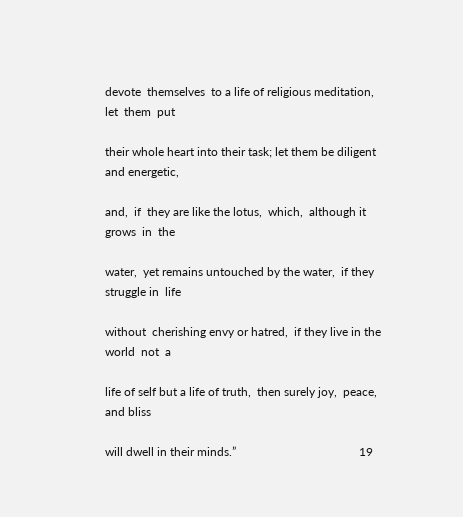devote  themselves  to a life of religious meditation,  let  them  put

their whole heart into their task; let them be diligent and energetic,

and,  if  they are like the lotus,  which,  although it grows  in  the

water,  yet remains untouched by the water,  if they struggle in  life

without  cherishing envy or hatred,  if they live in the world  not  a

life of self but a life of truth,  then surely joy,  peace,  and bliss

will dwell in their minds.”                                         19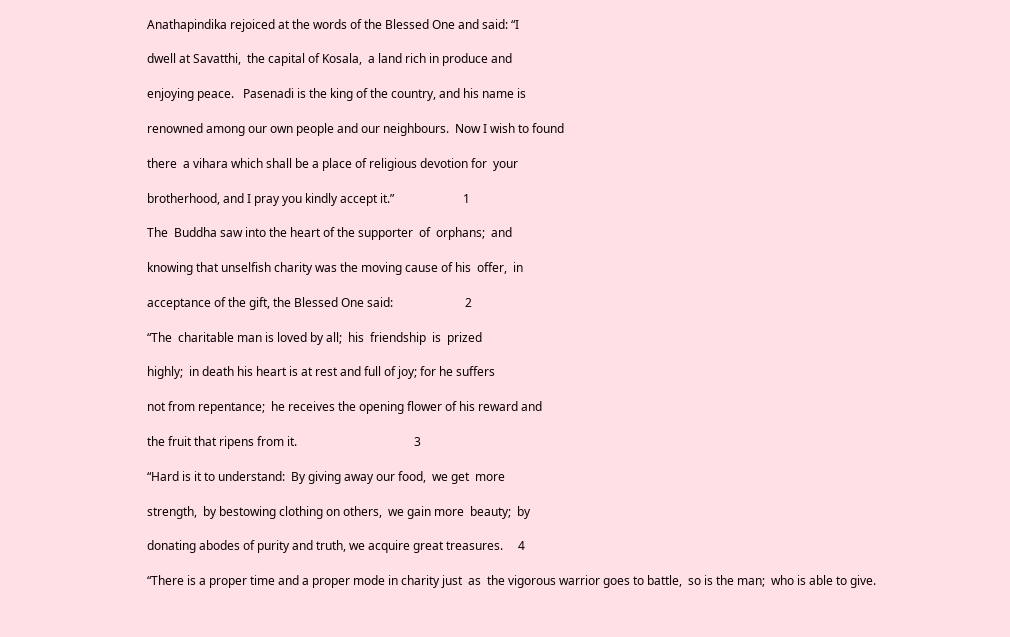Anathapindika rejoiced at the words of the Blessed One and said: “I

dwell at Savatthi,  the capital of Kosala,  a land rich in produce and

enjoying peace.   Pasenadi is the king of the country, and his name is

renowned among our own people and our neighbours.  Now I wish to found

there  a vihara which shall be a place of religious devotion for  your

brotherhood, and I pray you kindly accept it.”                       1

The  Buddha saw into the heart of the supporter  of  orphans;  and

knowing that unselfish charity was the moving cause of his  offer,  in

acceptance of the gift, the Blessed One said:                        2

“The  charitable man is loved by all;  his  friendship  is  prized

highly;  in death his heart is at rest and full of joy; for he suffers

not from repentance;  he receives the opening flower of his reward and

the fruit that ripens from it.                                       3

“Hard is it to understand:  By giving away our food,  we get  more

strength,  by bestowing clothing on others,  we gain more  beauty;  by

donating abodes of purity and truth, we acquire great treasures.     4

“There is a proper time and a proper mode in charity just  as  the vigorous warrior goes to battle,  so is the man;  who is able to give.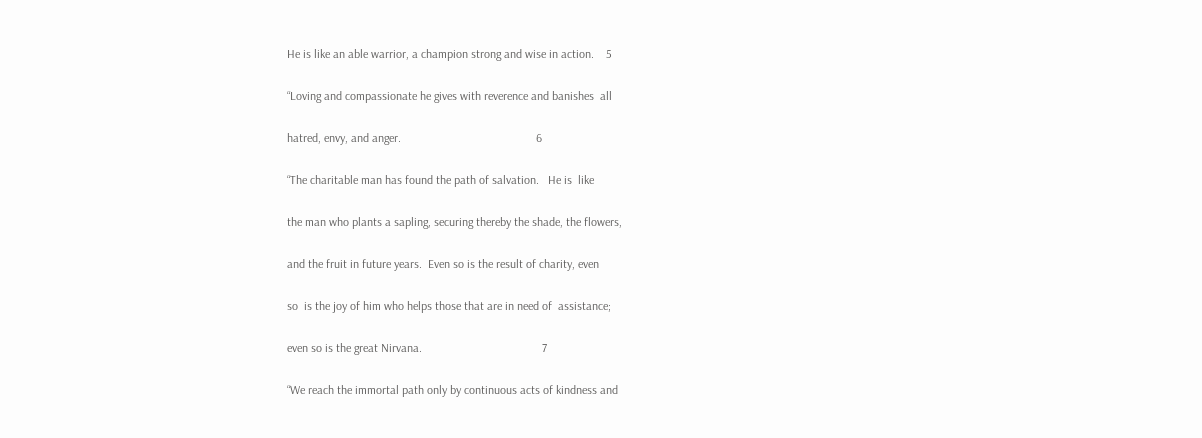He is like an able warrior, a champion strong and wise in action.    5

“Loving and compassionate he gives with reverence and banishes  all

hatred, envy, and anger.                                             6

“The charitable man has found the path of salvation.   He is  like

the man who plants a sapling, securing thereby the shade, the flowers,

and the fruit in future years.  Even so is the result of charity, even

so  is the joy of him who helps those that are in need of  assistance;

even so is the great Nirvana.                                        7

“We reach the immortal path only by continuous acts of kindness and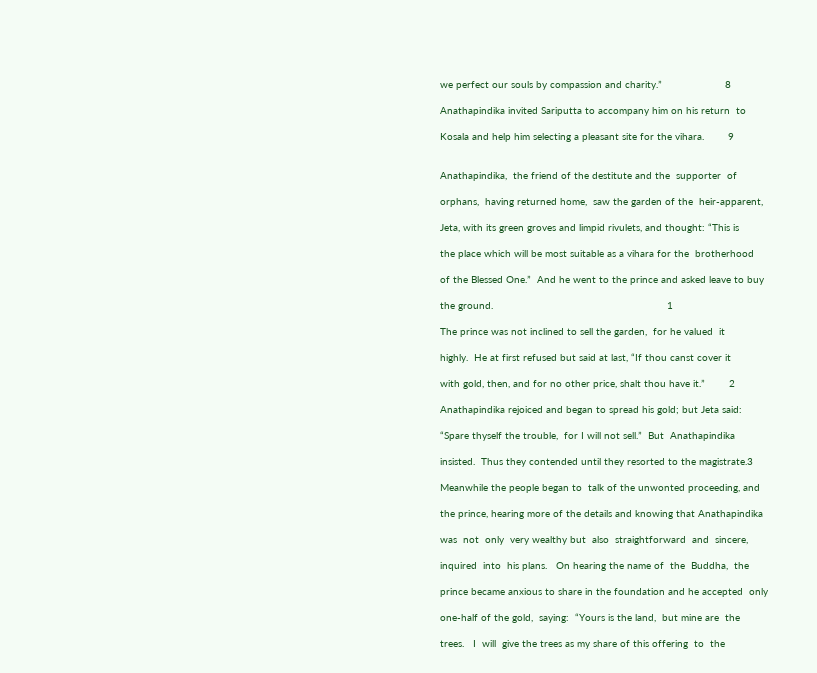we perfect our souls by compassion and charity.”                     8

Anathapindika invited Sariputta to accompany him on his return  to

Kosala and help him selecting a pleasant site for the vihara.        9


Anathapindika,  the friend of the destitute and the  supporter  of

orphans,  having returned home,  saw the garden of the  heir-apparent,

Jeta, with its green groves and limpid rivulets, and thought: “This is

the place which will be most suitable as a vihara for the  brotherhood

of the Blessed One.”  And he went to the prince and asked leave to buy

the ground.                                                          1

The prince was not inclined to sell the garden,  for he valued  it

highly.  He at first refused but said at last, “If thou canst cover it

with gold, then, and for no other price, shalt thou have it.”        2

Anathapindika rejoiced and began to spread his gold; but Jeta said:

“Spare thyself the trouble,  for I will not sell.”  But  Anathapindika

insisted.  Thus they contended until they resorted to the magistrate.3

Meanwhile the people began to  talk of the unwonted proceeding, and

the prince, hearing more of the details and knowing that Anathapindika

was  not  only  very wealthy but  also  straightforward  and  sincere,

inquired  into  his plans.   On hearing the name of  the  Buddha,  the

prince became anxious to share in the foundation and he accepted  only

one-half of the gold,  saying:  “Yours is the land,  but mine are  the

trees.   I  will  give the trees as my share of this offering  to  the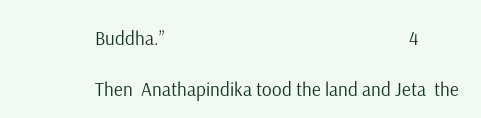Buddha.”                                                             4

Then  Anathapindika tood the land and Jeta  the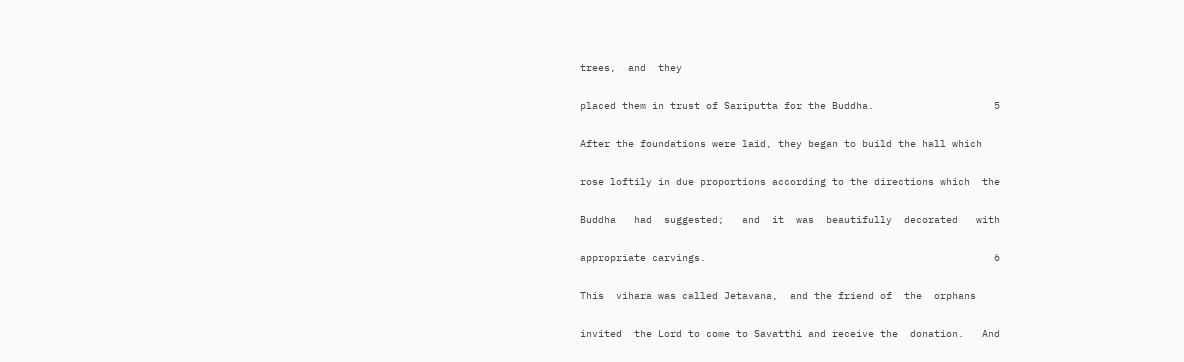trees,  and  they

placed them in trust of Sariputta for the Buddha.                    5

After the foundations were laid, they began to build the hall which

rose loftily in due proportions according to the directions which  the

Buddha   had  suggested;   and  it  was  beautifully  decorated   with

appropriate carvings.                                                6

This  vihara was called Jetavana,  and the friend of  the  orphans

invited  the Lord to come to Savatthi and receive the  donation.   And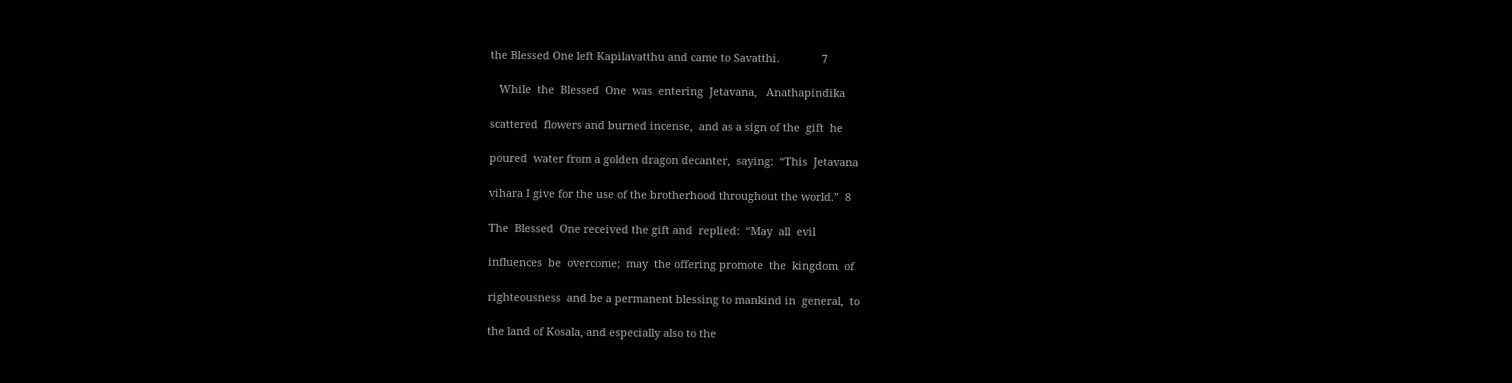the Blessed One left Kapilavatthu and came to Savatthi.              7

   While  the  Blessed  One  was  entering  Jetavana,   Anathapindika

scattered  flowers and burned incense,  and as a sign of the  gift  he

poured  water from a golden dragon decanter,  saying:  “This  Jetavana

vihara I give for the use of the brotherhood throughout the world.”  8

The  Blessed  One received the gift and  replied:  “May  all  evil

influences  be  overcome;  may  the offering promote  the  kingdom  of

righteousness  and be a permanent blessing to mankind in  general,  to

the land of Kosala, and especially also to the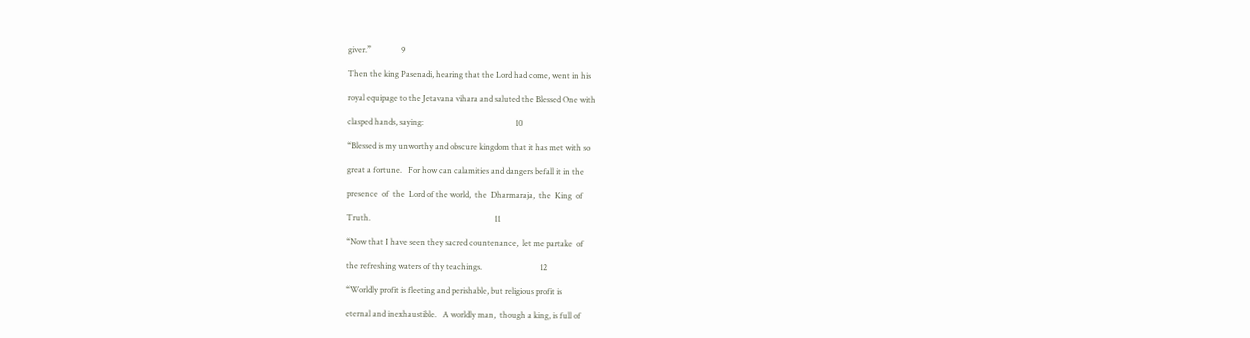giver.”               9

Then the king Pasenadi, hearing that the Lord had come, went in his

royal equipage to the Jetavana vihara and saluted the Blessed One with

clasped hands, saying:                                              10

“Blessed is my unworthy and obscure kingdom that it has met with so

great a fortune.   For how can calamities and dangers befall it in the

presence  of  the  Lord of the world,  the  Dharmaraja,  the  King  of

Truth.                                                              11

“Now that I have seen they sacred countenance,  let me partake  of

the refreshing waters of thy teachings.                             12

“Worldly profit is fleeting and perishable, but religious profit is

eternal and inexhaustible.   A worldly man,  though a king, is full of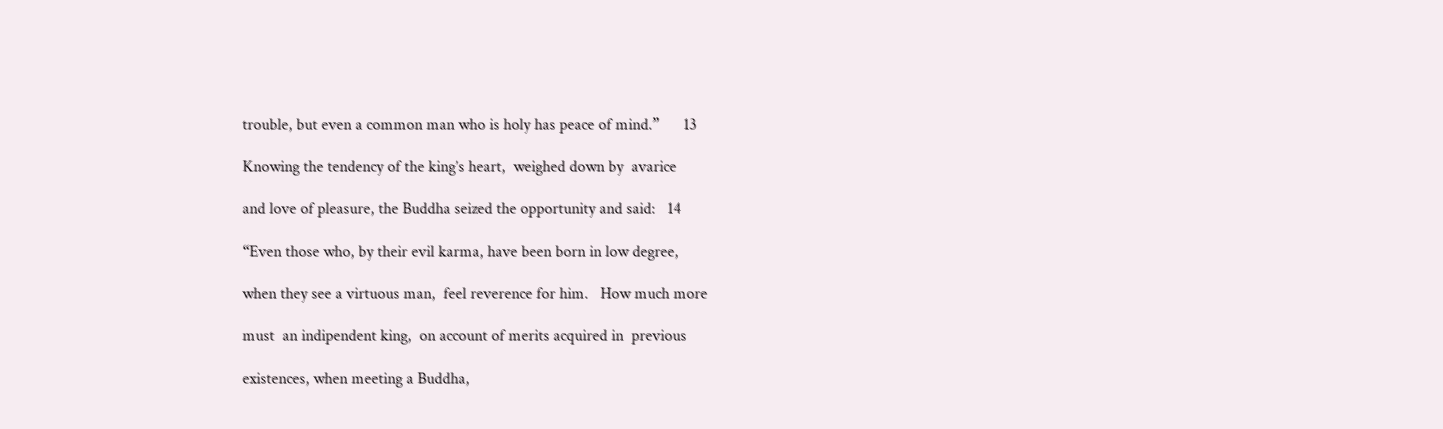trouble, but even a common man who is holy has peace of mind.”      13

Knowing the tendency of the king’s heart,  weighed down by  avarice

and love of pleasure, the Buddha seized the opportunity and said:   14

“Even those who, by their evil karma, have been born in low degree,

when they see a virtuous man,  feel reverence for him.   How much more

must  an indipendent king,  on account of merits acquired in  previous

existences, when meeting a Buddha,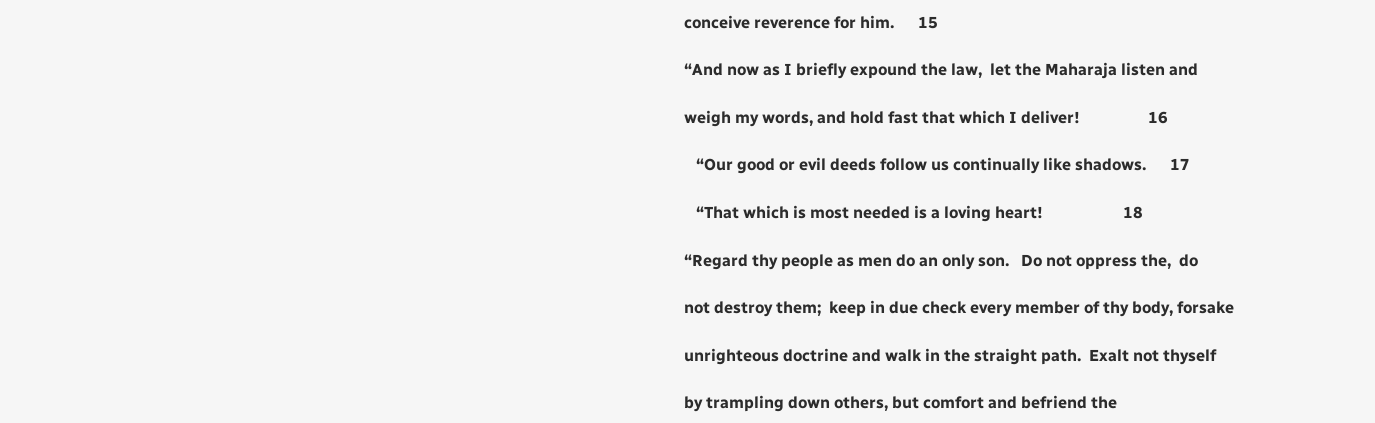conceive reverence for him.      15

“And now as I briefly expound the law,  let the Maharaja listen and

weigh my words, and hold fast that which I deliver!                 16

   “Our good or evil deeds follow us continually like shadows.      17

   “That which is most needed is a loving heart!                    18

“Regard thy people as men do an only son.   Do not oppress the,  do

not destroy them;  keep in due check every member of thy body, forsake

unrighteous doctrine and walk in the straight path.  Exalt not thyself

by trampling down others, but comfort and befriend the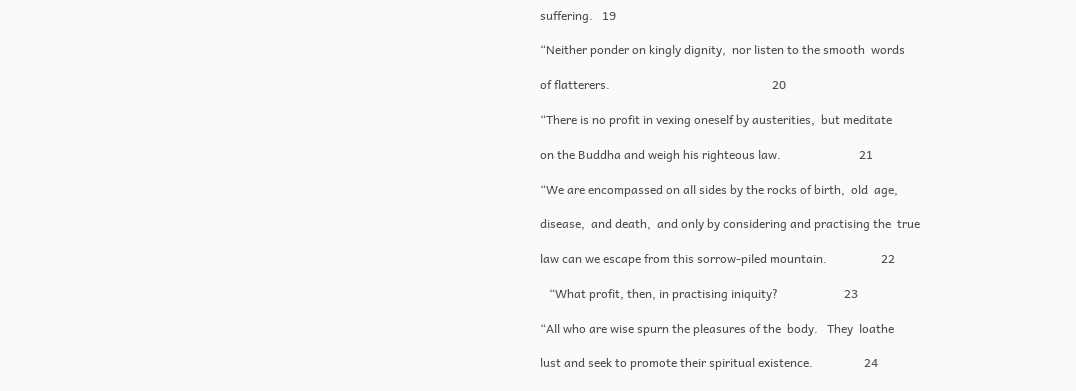suffering.   19

“Neither ponder on kingly dignity,  nor listen to the smooth  words

of flatterers.                                                      20

“There is no profit in vexing oneself by austerities,  but meditate

on the Buddha and weigh his righteous law.                          21

“We are encompassed on all sides by the rocks of birth,  old  age,

disease,  and death,  and only by considering and practising the  true

law can we escape from this sorrow-piled mountain.                  22

   “What profit, then, in practising iniquity?                      23

“All who are wise spurn the pleasures of the  body.   They  loathe

lust and seek to promote their spiritual existence.                 24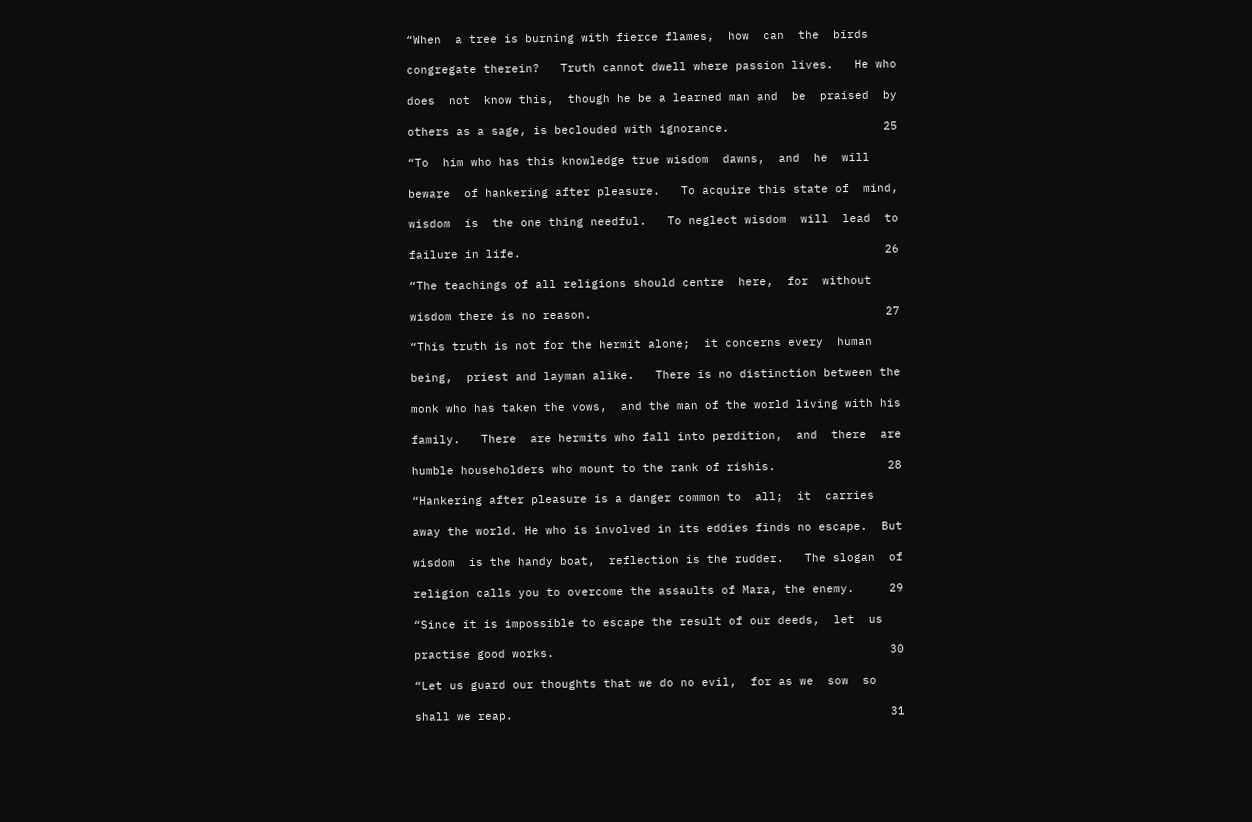“When  a tree is burning with fierce flames,  how  can  the  birds

congregate therein?   Truth cannot dwell where passion lives.   He who

does  not  know this,  though he be a learned man and  be  praised  by

others as a sage, is beclouded with ignorance.                      25

“To  him who has this knowledge true wisdom  dawns,  and  he  will

beware  of hankering after pleasure.   To acquire this state of  mind,

wisdom  is  the one thing needful.   To neglect wisdom  will  lead  to

failure in life.                                                    26

“The teachings of all religions should centre  here,  for  without

wisdom there is no reason.                                          27

“This truth is not for the hermit alone;  it concerns every  human

being,  priest and layman alike.   There is no distinction between the

monk who has taken the vows,  and the man of the world living with his

family.   There  are hermits who fall into perdition,  and  there  are

humble householders who mount to the rank of rishis.                28

“Hankering after pleasure is a danger common to  all;  it  carries

away the world. He who is involved in its eddies finds no escape.  But

wisdom  is the handy boat,  reflection is the rudder.   The slogan  of

religion calls you to overcome the assaults of Mara, the enemy.     29

“Since it is impossible to escape the result of our deeds,  let  us

practise good works.                                                30

“Let us guard our thoughts that we do no evil,  for as we  sow  so

shall we reap.                                                      31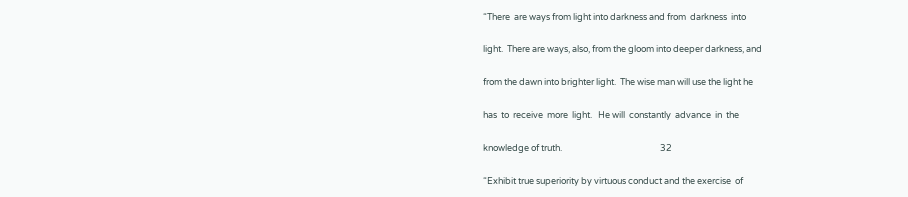“There  are ways from light into darkness and from  darkness  into

light.  There are ways, also, from the gloom into deeper darkness, and

from the dawn into brighter light.  The wise man will use the light he

has  to  receive  more  light.   He will  constantly  advance  in  the

knowledge of truth.                                                 32

“Exhibit true superiority by virtuous conduct and the exercise  of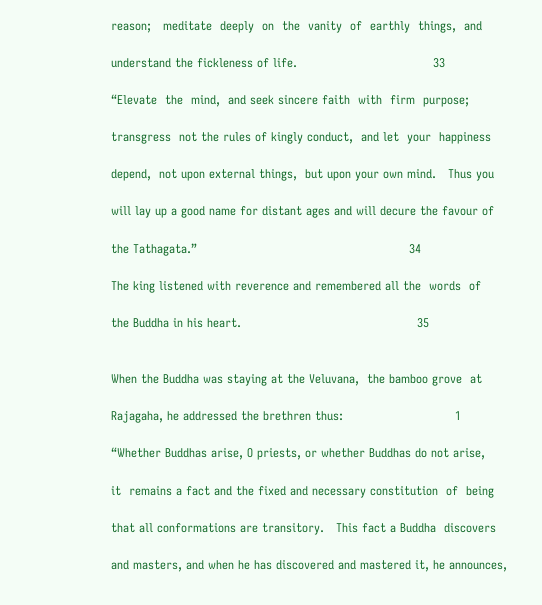reason;   meditate  deeply  on  the  vanity  of  earthly  things,  and

understand the fickleness of life.                                  33

“Elevate  the  mind,  and seek sincere faith  with  firm  purpose;

transgress  not the rules of kingly conduct,  and let  your  happiness

depend,  not upon external things,  but upon your own mind.   Thus you

will lay up a good name for distant ages and will decure the favour of

the Tathagata.”                                                     34

The king listened with reverence and remembered all the  words  of

the Buddha in his heart.                                            35


When the Buddha was staying at the Veluvana,  the bamboo grove  at

Rajagaha, he addressed the brethren thus:                            1

“Whether Buddhas arise, O priests, or whether Buddhas do not arise,

it  remains a fact and the fixed and necessary constitution  of  being

that all conformations are transitory.   This fact a Buddha  discovers

and masters, and when he has discovered and mastered it, he announces,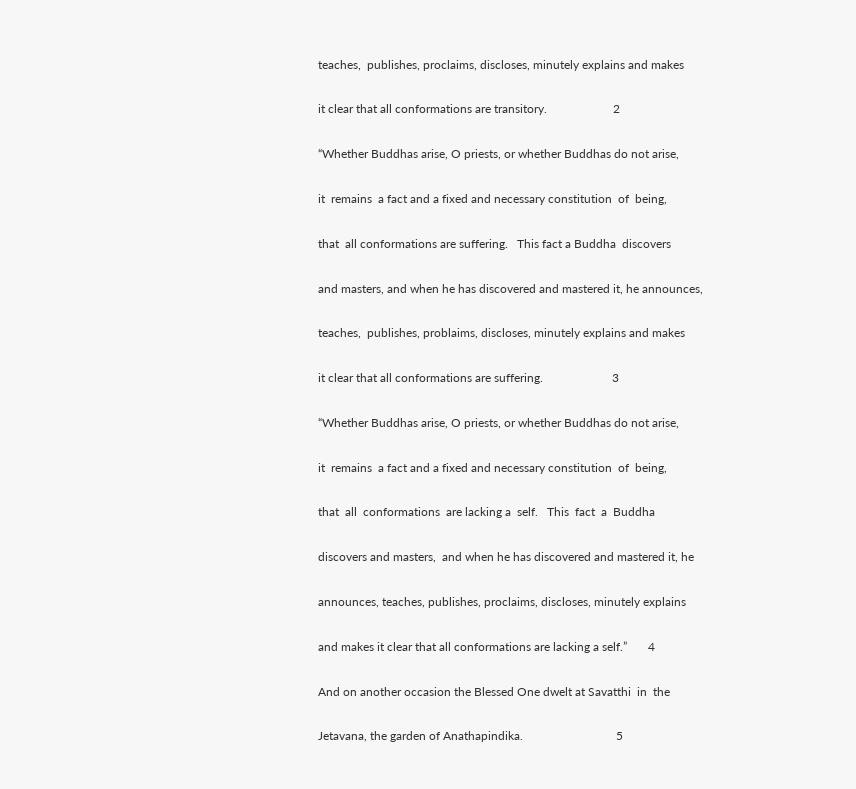teaches,  publishes, proclaims, discloses, minutely explains and makes

it clear that all conformations are transitory.                      2

“Whether Buddhas arise, O priests, or whether Buddhas do not arise,

it  remains  a fact and a fixed and necessary constitution  of  being,

that  all conformations are suffering.   This fact a Buddha  discovers

and masters, and when he has discovered and mastered it, he announces,

teaches,  publishes, problaims, discloses, minutely explains and makes

it clear that all conformations are suffering.                       3

“Whether Buddhas arise, O priests, or whether Buddhas do not arise,

it  remains  a fact and a fixed and necessary constitution  of  being,

that  all  conformations  are lacking a  self.   This  fact  a  Buddha

discovers and masters,  and when he has discovered and mastered it, he

announces, teaches, publishes, proclaims, discloses, minutely explains

and makes it clear that all conformations are lacking a self.”       4

And on another occasion the Blessed One dwelt at Savatthi  in  the

Jetavana, the garden of Anathapindika.                               5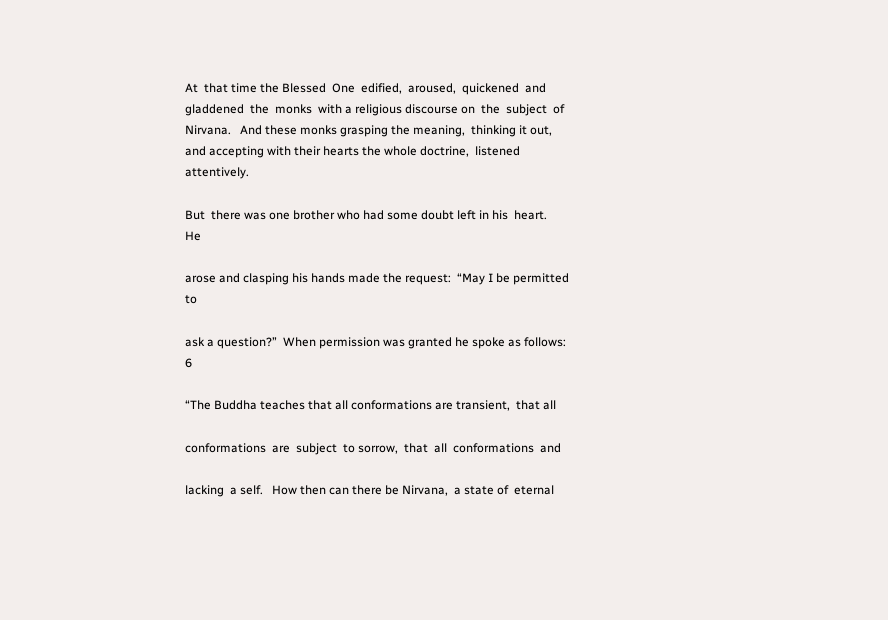At  that time the Blessed  One  edified,  aroused,  quickened  and gladdened  the  monks  with a religious discourse on  the  subject  of Nirvana.   And these monks grasping the meaning,  thinking it out, and accepting with their hearts the whole doctrine,  listened attentively.

But  there was one brother who had some doubt left in his  heart.   He

arose and clasping his hands made the request:  “May I be permitted to

ask a question?”  When permission was granted he spoke as follows:   6

“The Buddha teaches that all conformations are transient,  that all

conformations  are  subject  to sorrow,  that  all  conformations  and

lacking  a self.   How then can there be Nirvana,  a state of  eternal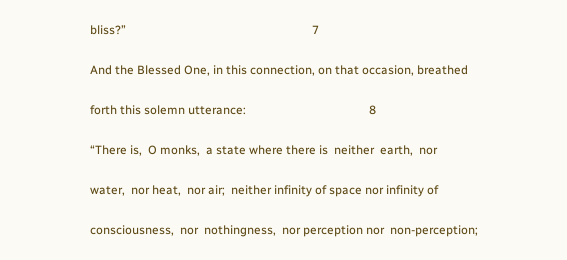bliss?”                                                              7

And the Blessed One, in this connection, on that occasion, breathed

forth this solemn utterance:                                         8

“There is,  O monks,  a state where there is  neither  earth,  nor

water,  nor heat,  nor air;  neither infinity of space nor infinity of

consciousness,  nor  nothingness,  nor perception nor  non-perception;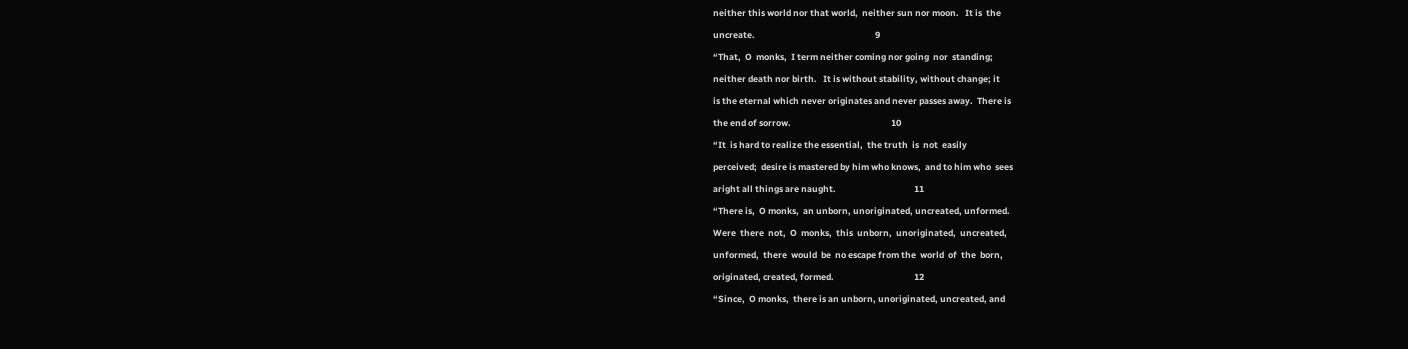neither this world nor that world,  neither sun nor moon.   It is  the

uncreate.                                                            9

“That,  O  monks,  I term neither coming nor going  nor  standing;

neither death nor birth.   It is without stability, without change; it

is the eternal which never originates and never passes away.  There is

the end of sorrow.                                                  10

“It  is hard to realize the essential,  the truth  is  not  easily

perceived;  desire is mastered by him who knows,  and to him who  sees

aright all things are naught.                                       11

“There is,  O monks,  an unborn, unoriginated, uncreated, unformed.

Were  there  not,  O  monks,  this  unborn,  unoriginated,  uncreated,

unformed,  there  would  be  no escape from the  world  of  the  born,

originated, created, formed.                                        12

“Since,  O monks,  there is an unborn, unoriginated, uncreated, and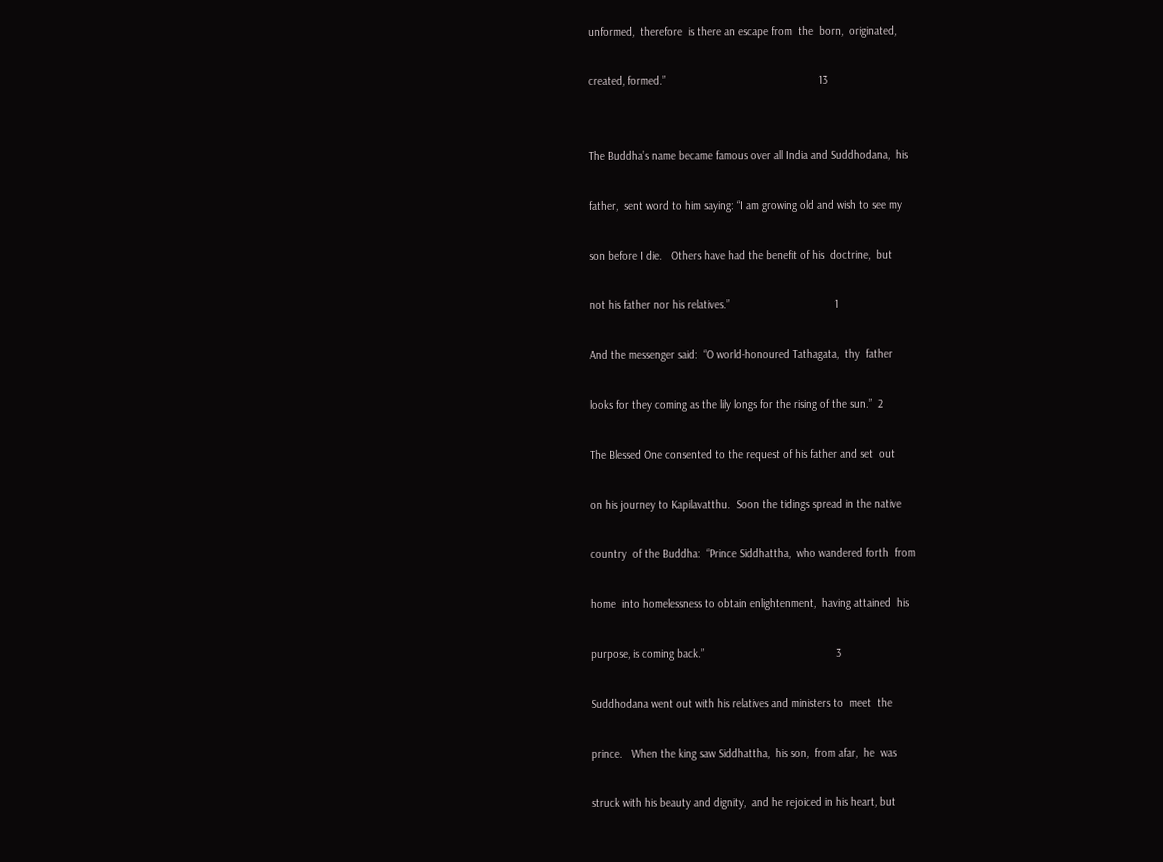unformed,  therefore  is there an escape from  the  born,  originated,

created, formed.”                                                   13


The Buddha’s name became famous over all India and Suddhodana,  his

father,  sent word to him saying: “I am growing old and wish to see my

son before I die.   Others have had the benefit of his  doctrine,  but

not his father nor his relatives.”                                   1

And the messenger said:  “O world-honoured Tathagata,  thy  father

looks for they coming as the lily longs for the rising of the sun.”  2

The Blessed One consented to the request of his father and set  out

on his journey to Kapilavatthu.  Soon the tidings spread in the native

country  of the Buddha:  “Prince Siddhattha,  who wandered forth  from

home  into homelessness to obtain enlightenment,  having attained  his

purpose, is coming back.”                                            3

Suddhodana went out with his relatives and ministers to  meet  the

prince.   When the king saw Siddhattha,  his son,  from afar,  he  was

struck with his beauty and dignity,  and he rejoiced in his heart, but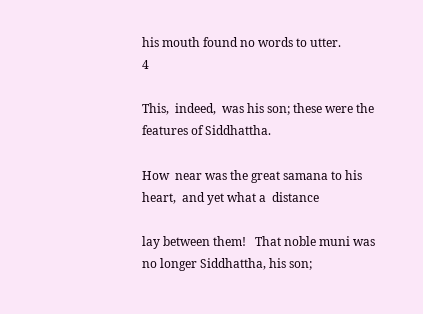his mouth found no words to utter.                                   4

This,  indeed,  was his son; these were the features of Siddhattha.

How  near was the great samana to his heart,  and yet what a  distance

lay between them!   That noble muni was no longer Siddhattha, his son;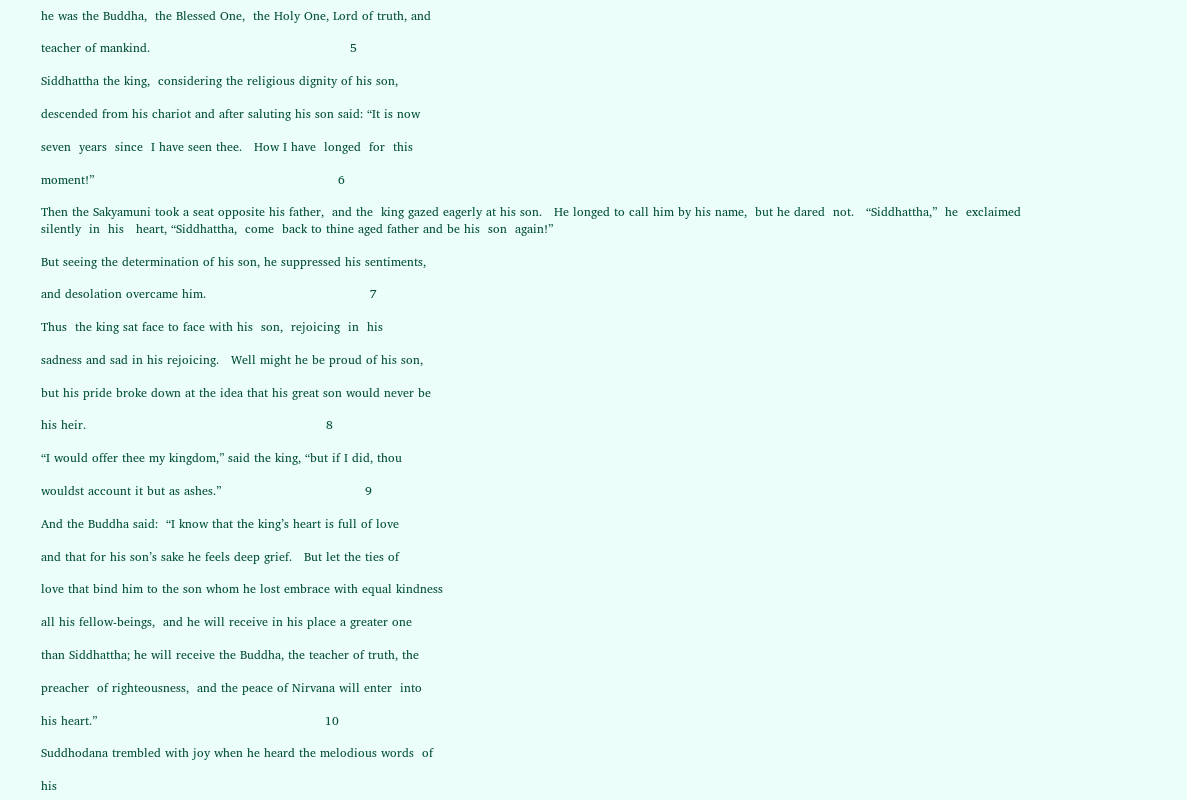he was the Buddha,  the Blessed One,  the Holy One, Lord of truth, and

teacher of mankind.                                                  5

Siddhattha the king,  considering the religious dignity of his son,

descended from his chariot and after saluting his son said: “It is now

seven  years  since  I have seen thee.   How I have  longed  for  this

moment!”                                                             6

Then the Sakyamuni took a seat opposite his father,  and the  king gazed eagerly at his son.   He longed to call him by his name,  but he dared  not.   “Siddhattha,”  he  exclaimed  silently  in  his   heart, “Siddhattha,  come  back to thine aged father and be his  son  again!”

But seeing the determination of his son, he suppressed his sentiments,

and desolation overcame him.                                         7

Thus  the king sat face to face with his  son,  rejoicing  in  his

sadness and sad in his rejoicing.   Well might he be proud of his son,

but his pride broke down at the idea that his great son would never be

his heir.                                                            8

“I would offer thee my kingdom,” said the king, “but if I did, thou

wouldst account it but as ashes.”                                    9

And the Buddha said:  “I know that the king’s heart is full of love

and that for his son’s sake he feels deep grief.   But let the ties of

love that bind him to the son whom he lost embrace with equal kindness

all his fellow-beings,  and he will receive in his place a greater one

than Siddhattha; he will receive the Buddha, the teacher of truth, the

preacher  of righteousness,  and the peace of Nirvana will enter  into

his heart.”                                                         10

Suddhodana trembled with joy when he heard the melodious words  of

his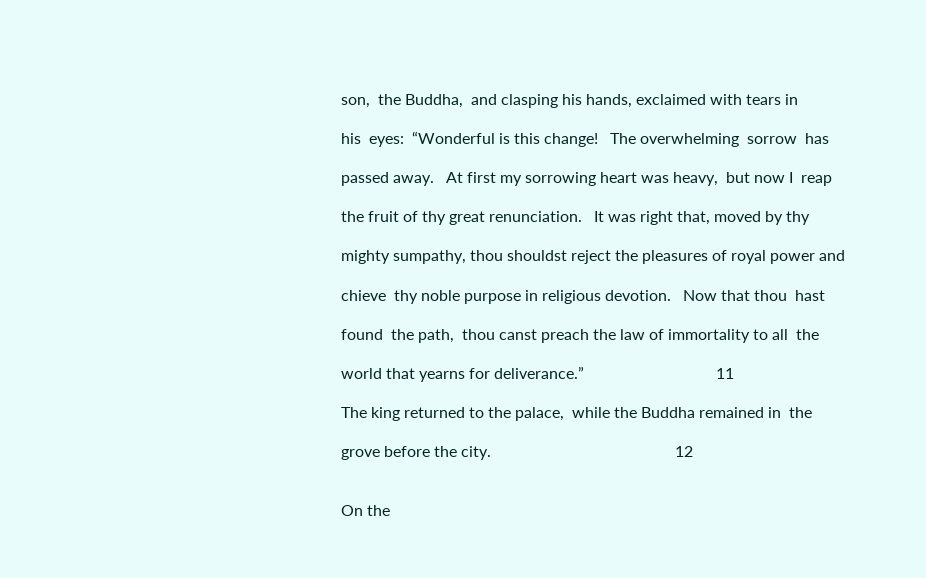son,  the Buddha,  and clasping his hands, exclaimed with tears in

his  eyes:  “Wonderful is this change!   The overwhelming  sorrow  has

passed away.   At first my sorrowing heart was heavy,  but now I  reap

the fruit of thy great renunciation.   It was right that, moved by thy

mighty sumpathy, thou shouldst reject the pleasures of royal power and

chieve  thy noble purpose in religious devotion.   Now that thou  hast

found  the path,  thou canst preach the law of immortality to all  the

world that yearns for deliverance.”                                 11

The king returned to the palace,  while the Buddha remained in  the

grove before the city.                                              12


On the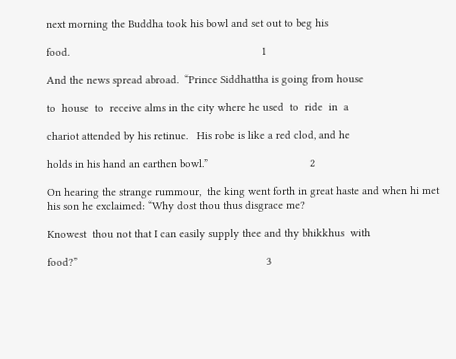next morning the Buddha took his bowl and set out to beg his

food.                                                                1

And the news spread abroad.  “Prince Siddhattha is going from house

to  house  to  receive alms in the city where he used  to  ride  in  a

chariot attended by his retinue.   His robe is like a red clod, and he

holds in his hand an earthen bowl.”                                  2

On hearing the strange rummour,  the king went forth in great haste and when hi met his son he exclaimed: “Why dost thou thus disgrace me?

Knowest  thou not that I can easily supply thee and thy bhikkhus  with

food?”                                                               3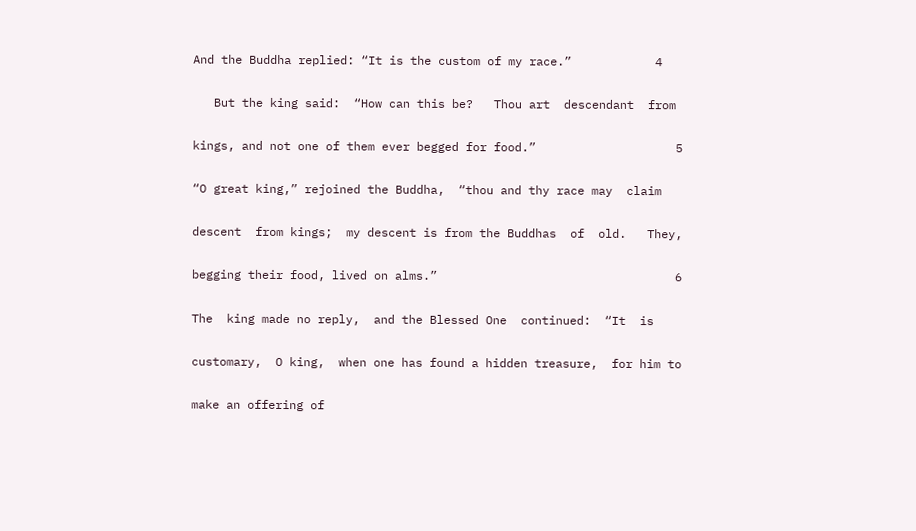And the Buddha replied: “It is the custom of my race.”            4

   But the king said:  “How can this be?   Thou art  descendant  from

kings, and not one of them ever begged for food.”                    5

“O great king,” rejoined the Buddha,  “thou and thy race may  claim

descent  from kings;  my descent is from the Buddhas  of  old.   They,

begging their food, lived on alms.”                                  6

The  king made no reply,  and the Blessed One  continued:  “It  is

customary,  O king,  when one has found a hidden treasure,  for him to

make an offering of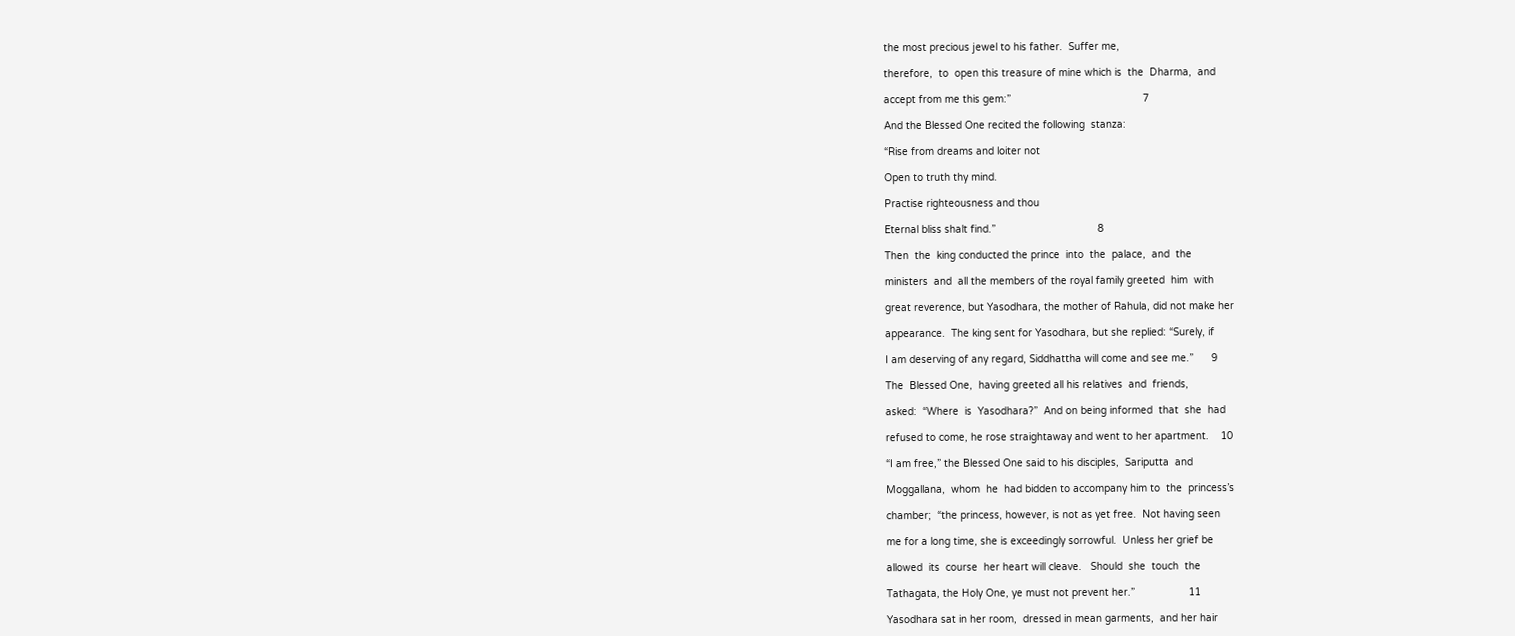the most precious jewel to his father.  Suffer me,

therefore,  to  open this treasure of mine which is  the  Dharma,  and

accept from me this gem:”                                            7

And the Blessed One recited the following  stanza:

“Rise from dreams and loiter not

Open to truth thy mind.

Practise righteousness and thou

Eternal bliss shalt find.”                                  8

Then  the  king conducted the prince  into  the  palace,  and  the

ministers  and  all the members of the royal family greeted  him  with

great reverence, but Yasodhara, the mother of Rahula, did not make her

appearance.  The king sent for Yasodhara, but she replied: “Surely, if

I am deserving of any regard, Siddhattha will come and see me.”      9

The  Blessed One,  having greeted all his relatives  and  friends,

asked:  “Where  is  Yasodhara?”  And on being informed  that  she  had

refused to come, he rose straightaway and went to her apartment.    10

“I am free,” the Blessed One said to his disciples,  Sariputta  and

Moggallana,  whom  he  had bidden to accompany him to  the  princess’s

chamber;  “the princess, however, is not as yet free.  Not having seen

me for a long time, she is exceedingly sorrowful.  Unless her grief be

allowed  its  course  her heart will cleave.   Should  she  touch  the

Tathagata, the Holy One, ye must not prevent her.”                  11

Yasodhara sat in her room,  dressed in mean garments,  and her hair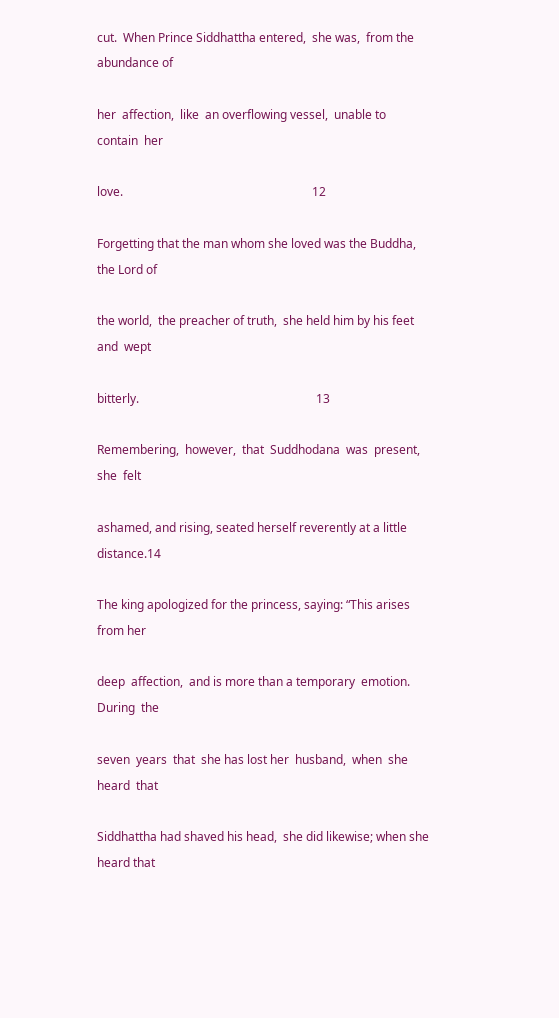cut.  When Prince Siddhattha entered,  she was,  from the abundance of

her  affection,  like  an overflowing vessel,  unable to  contain  her

love.                                                               12

Forgetting that the man whom she loved was the Buddha,  the Lord of

the world,  the preacher of truth,  she held him by his feet and  wept

bitterly.                                                           13

Remembering,  however,  that  Suddhodana  was  present,  she  felt

ashamed, and rising, seated herself reverently at a little distance.14

The king apologized for the princess, saying: “This arises from her

deep  affection,  and is more than a temporary  emotion.   During  the

seven  years  that  she has lost her  husband,  when  she  heard  that

Siddhattha had shaved his head,  she did likewise; when she heard that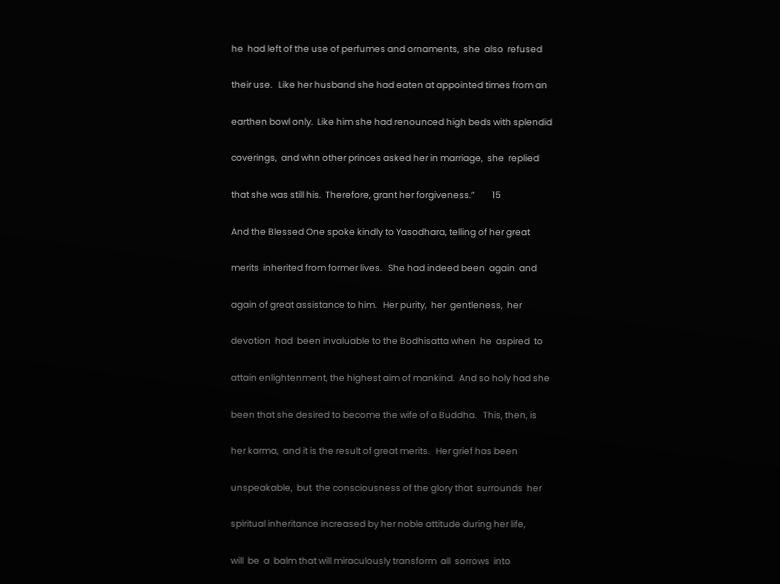he  had left of the use of perfumes and ornaments,  she  also  refused

their use.   Like her husband she had eaten at appointed times from an

earthen bowl only.  Like him she had renounced high beds with splendid

coverings,  and whn other princes asked her in marriage,  she  replied

that she was still his.  Therefore, grant her forgiveness.”         15

And the Blessed One spoke kindly to Yasodhara, telling of her great

merits  inherited from former lives.   She had indeed been  again  and

again of great assistance to him.   Her purity,  her  gentleness,  her

devotion  had  been invaluable to the Bodhisatta when  he  aspired  to

attain enlightenment, the highest aim of mankind.  And so holy had she

been that she desired to become the wife of a Buddha.   This, then, is

her karma,  and it is the result of great merits.   Her grief has been

unspeakable,  but  the consciousness of the glory that  surrounds  her

spiritual inheritance increased by her noble attitude during her life,

will  be  a  balm that will miraculously transform  all  sorrows  into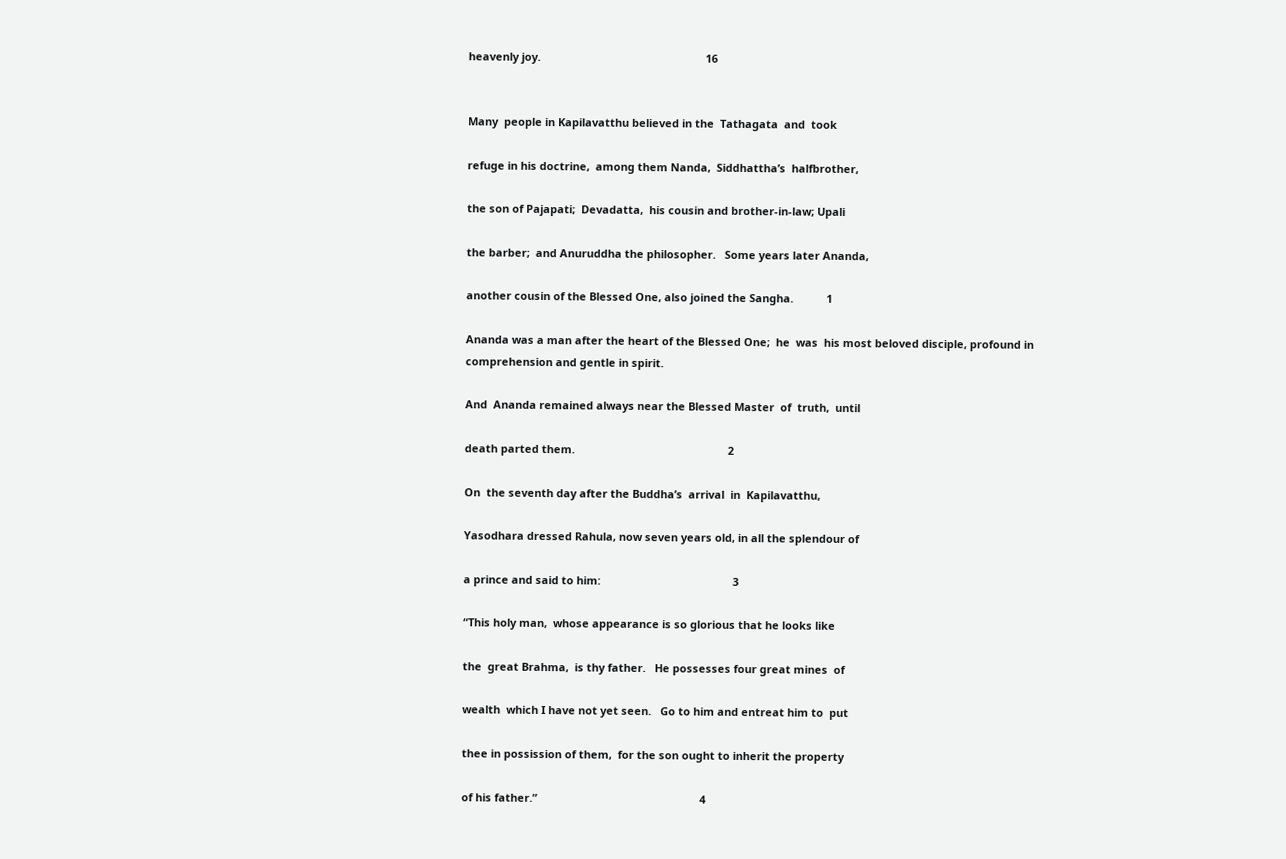heavenly joy.                                                       16


Many  people in Kapilavatthu believed in the  Tathagata  and  took

refuge in his doctrine,  among them Nanda,  Siddhattha’s  halfbrother,

the son of Pajapati;  Devadatta,  his cousin and brother-in-law; Upali

the barber;  and Anuruddha the philosopher.   Some years later Ananda,

another cousin of the Blessed One, also joined the Sangha.           1

Ananda was a man after the heart of the Blessed One;  he  was  his most beloved disciple, profound in comprehension and gentle in spirit.

And  Ananda remained always near the Blessed Master  of  truth,  until

death parted them.                                                   2

On  the seventh day after the Buddha’s  arrival  in  Kapilavatthu,

Yasodhara dressed Rahula, now seven years old, in all the splendour of

a prince and said to him:                                            3

“This holy man,  whose appearance is so glorious that he looks like

the  great Brahma,  is thy father.   He possesses four great mines  of

wealth  which I have not yet seen.   Go to him and entreat him to  put

thee in possission of them,  for the son ought to inherit the property

of his father.”                                                      4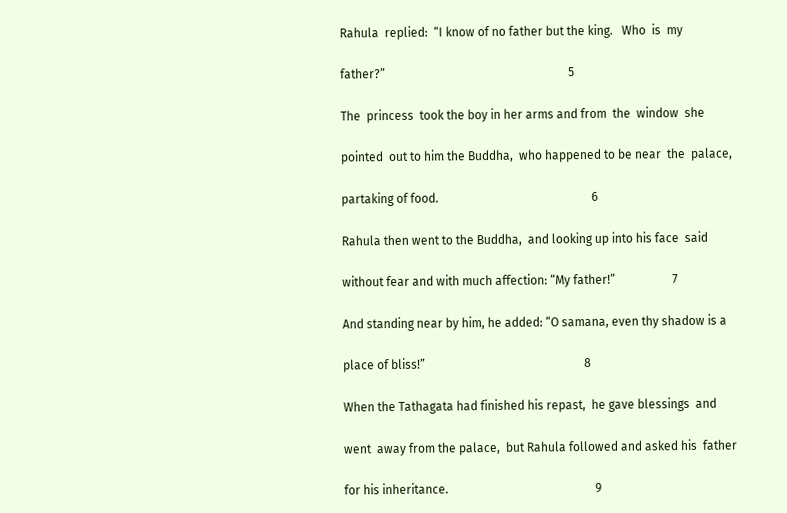Rahula  replied:  “I know of no father but the king.   Who  is  my

father?”                                                             5

The  princess  took the boy in her arms and from  the  window  she

pointed  out to him the Buddha,  who happened to be near  the  palace,

partaking of food.                                                   6

Rahula then went to the Buddha,  and looking up into his face  said

without fear and with much affection: “My father!”                   7

And standing near by him, he added: “O samana, even thy shadow is a

place of bliss!”                                                     8

When the Tathagata had finished his repast,  he gave blessings  and

went  away from the palace,  but Rahula followed and asked his  father

for his inheritance.                                                 9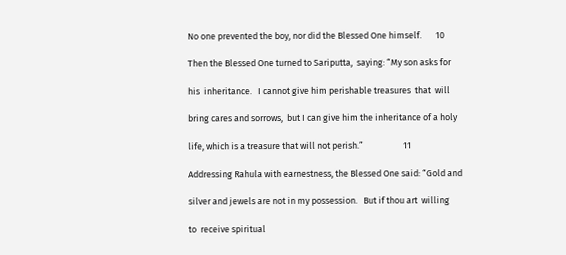No one prevented the boy, nor did the Blessed One himself.       10

Then the Blessed One turned to Sariputta,  saying: “My son asks for

his  inheritance.   I cannot give him perishable treasures  that  will

bring cares and sorrows,  but I can give him the inheritance of a holy

life, which is a treasure that will not perish.”                    11

Addressing Rahula with earnestness, the Blessed One said: “Gold and

silver and jewels are not in my possession.   But if thou art  willing

to  receive spiritual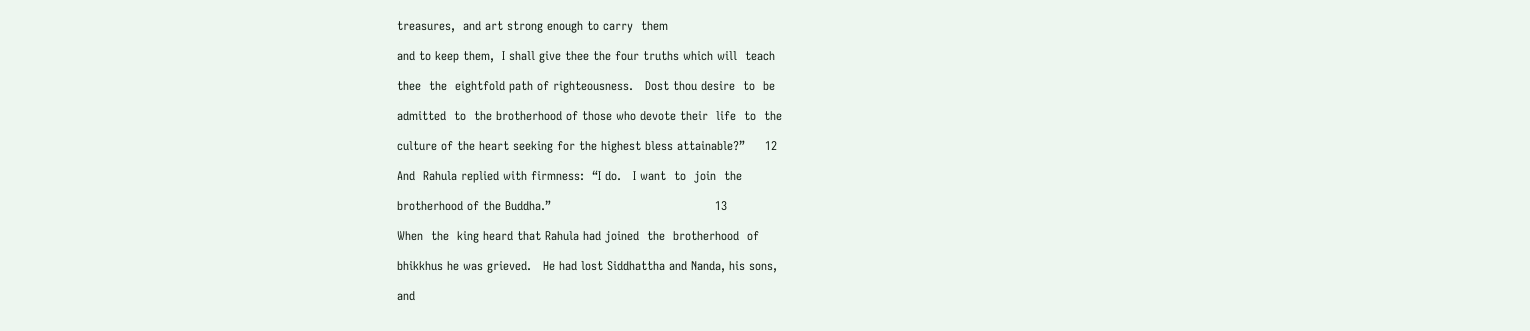treasures,  and art strong enough to carry  them

and to keep them,  I shall give thee the four truths which will  teach

thee  the  eightfold path of righteousness.   Dost thou desire  to  be

admitted  to  the brotherhood of those who devote their  life  to  the

culture of the heart seeking for the highest bless attainable?”     12

And  Rahula replied with firmness:  “I do.   I want  to  join  the

brotherhood of the Buddha.”                                         13

When  the  king heard that Rahula had joined  the  brotherhood  of

bhikkhus he was grieved.   He had lost Siddhattha and Nanda, his sons,

and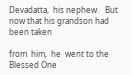Devadatta,  his nephew.   But now that his grandson had been taken

from  him,  he  went to the Blessed One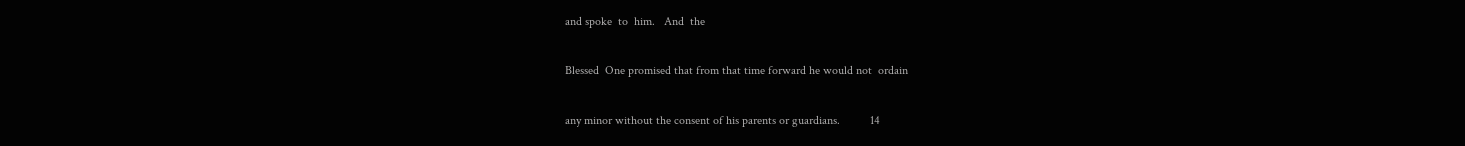and spoke  to  him.   And  the

Blessed  One promised that from that time forward he would not  ordain

any minor without the consent of his parents or guardians.          14